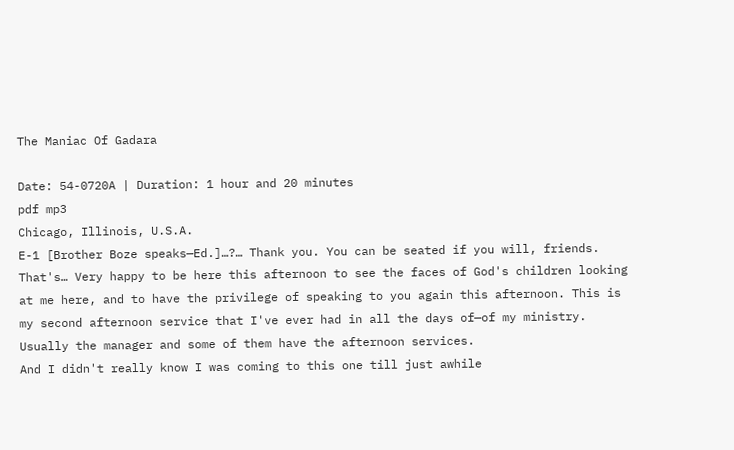The Maniac Of Gadara

Date: 54-0720A | Duration: 1 hour and 20 minutes
pdf mp3
Chicago, Illinois, U.S.A.
E-1 [Brother Boze speaks—Ed.]…?… Thank you. You can be seated if you will, friends. That's… Very happy to be here this afternoon to see the faces of God's children looking at me here, and to have the privilege of speaking to you again this afternoon. This is my second afternoon service that I've ever had in all the days of—of my ministry. Usually the manager and some of them have the afternoon services.
And I didn't really know I was coming to this one till just awhile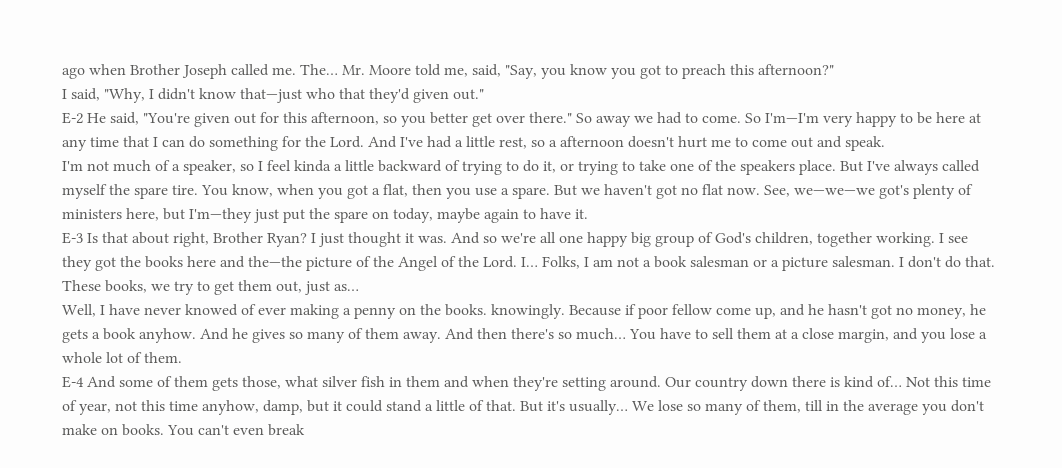ago when Brother Joseph called me. The… Mr. Moore told me, said, "Say, you know you got to preach this afternoon?"
I said, "Why, I didn't know that—just who that they'd given out."
E-2 He said, "You're given out for this afternoon, so you better get over there." So away we had to come. So I'm—I'm very happy to be here at any time that I can do something for the Lord. And I've had a little rest, so a afternoon doesn't hurt me to come out and speak.
I'm not much of a speaker, so I feel kinda a little backward of trying to do it, or trying to take one of the speakers place. But I've always called myself the spare tire. You know, when you got a flat, then you use a spare. But we haven't got no flat now. See, we—we—we got's plenty of ministers here, but I'm—they just put the spare on today, maybe again to have it.
E-3 Is that about right, Brother Ryan? I just thought it was. And so we're all one happy big group of God's children, together working. I see they got the books here and the—the picture of the Angel of the Lord. I… Folks, I am not a book salesman or a picture salesman. I don't do that. These books, we try to get them out, just as…
Well, I have never knowed of ever making a penny on the books. knowingly. Because if poor fellow come up, and he hasn't got no money, he gets a book anyhow. And he gives so many of them away. And then there's so much… You have to sell them at a close margin, and you lose a whole lot of them.
E-4 And some of them gets those, what silver fish in them and when they're setting around. Our country down there is kind of… Not this time of year, not this time anyhow, damp, but it could stand a little of that. But it's usually… We lose so many of them, till in the average you don't make on books. You can't even break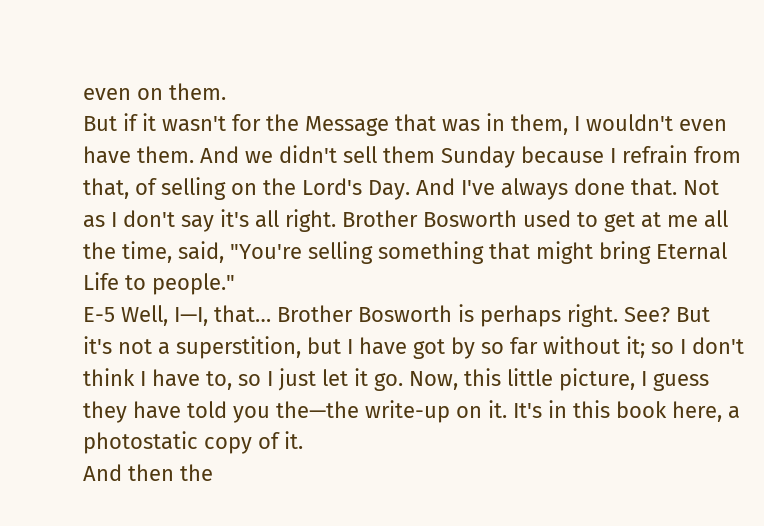even on them.
But if it wasn't for the Message that was in them, I wouldn't even have them. And we didn't sell them Sunday because I refrain from that, of selling on the Lord's Day. And I've always done that. Not as I don't say it's all right. Brother Bosworth used to get at me all the time, said, "You're selling something that might bring Eternal Life to people."
E-5 Well, I—I, that… Brother Bosworth is perhaps right. See? But it's not a superstition, but I have got by so far without it; so I don't think I have to, so I just let it go. Now, this little picture, I guess they have told you the—the write-up on it. It's in this book here, a photostatic copy of it.
And then the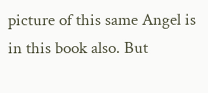picture of this same Angel is in this book also. But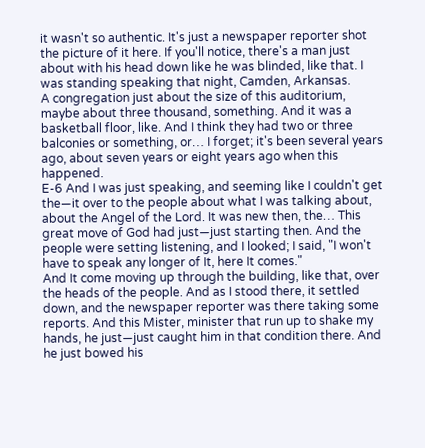it wasn't so authentic. It's just a newspaper reporter shot the picture of it here. If you'll notice, there's a man just about with his head down like he was blinded, like that. I was standing speaking that night, Camden, Arkansas.
A congregation just about the size of this auditorium, maybe about three thousand, something. And it was a basketball floor, like. And I think they had two or three balconies or something, or… I forget; it's been several years ago, about seven years or eight years ago when this happened.
E-6 And I was just speaking, and seeming like I couldn't get the—it over to the people about what I was talking about, about the Angel of the Lord. It was new then, the… This great move of God had just—just starting then. And the people were setting listening, and I looked; I said, "I won't have to speak any longer of It, here It comes."
And It come moving up through the building, like that, over the heads of the people. And as I stood there, it settled down, and the newspaper reporter was there taking some reports. And this Mister, minister that run up to shake my hands, he just—just caught him in that condition there. And he just bowed his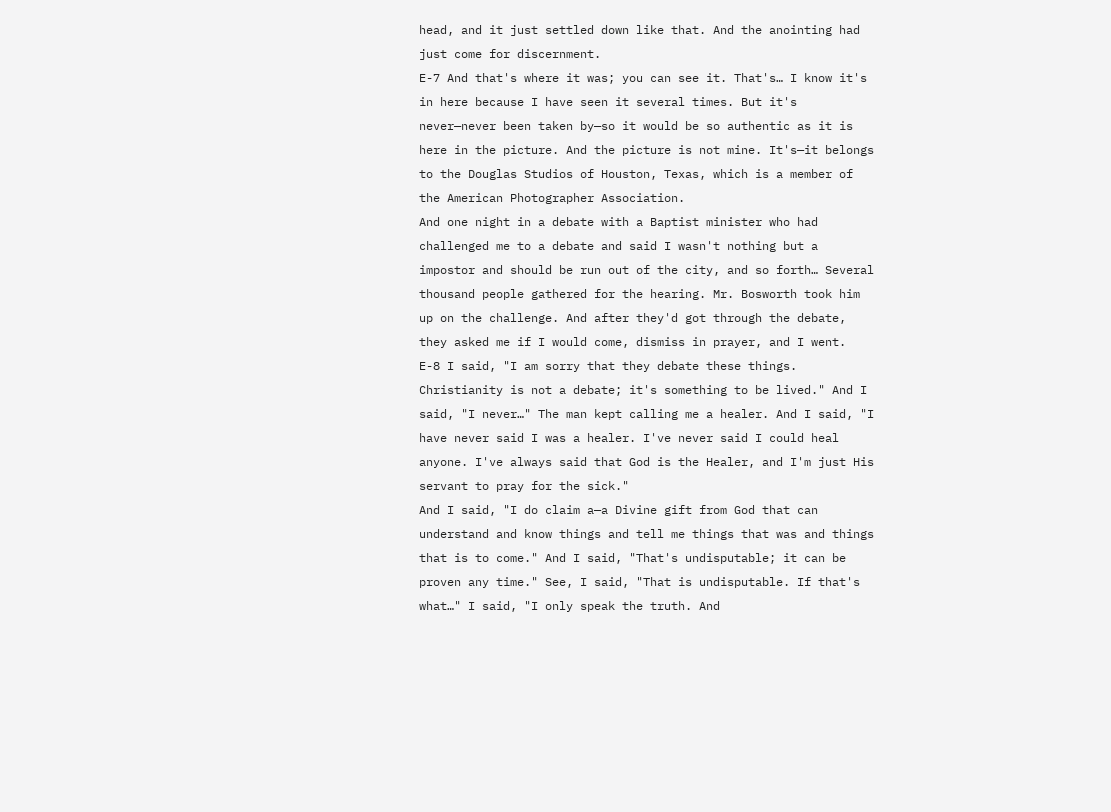head, and it just settled down like that. And the anointing had just come for discernment.
E-7 And that's where it was; you can see it. That's… I know it's in here because I have seen it several times. But it's never—never been taken by—so it would be so authentic as it is here in the picture. And the picture is not mine. It's—it belongs to the Douglas Studios of Houston, Texas, which is a member of the American Photographer Association.
And one night in a debate with a Baptist minister who had challenged me to a debate and said I wasn't nothing but a impostor and should be run out of the city, and so forth… Several thousand people gathered for the hearing. Mr. Bosworth took him up on the challenge. And after they'd got through the debate, they asked me if I would come, dismiss in prayer, and I went.
E-8 I said, "I am sorry that they debate these things. Christianity is not a debate; it's something to be lived." And I said, "I never…" The man kept calling me a healer. And I said, "I have never said I was a healer. I've never said I could heal anyone. I've always said that God is the Healer, and I'm just His servant to pray for the sick."
And I said, "I do claim a—a Divine gift from God that can understand and know things and tell me things that was and things that is to come." And I said, "That's undisputable; it can be proven any time." See, I said, "That is undisputable. If that's what…" I said, "I only speak the truth. And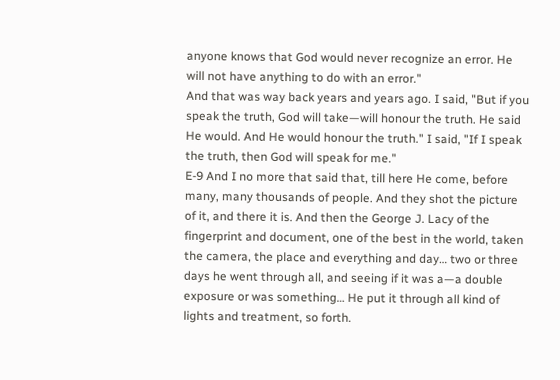anyone knows that God would never recognize an error. He will not have anything to do with an error."
And that was way back years and years ago. I said, "But if you speak the truth, God will take—will honour the truth. He said He would. And He would honour the truth." I said, "If I speak the truth, then God will speak for me."
E-9 And I no more that said that, till here He come, before many, many thousands of people. And they shot the picture of it, and there it is. And then the George J. Lacy of the fingerprint and document, one of the best in the world, taken the camera, the place and everything and day… two or three days he went through all, and seeing if it was a—a double exposure or was something… He put it through all kind of lights and treatment, so forth.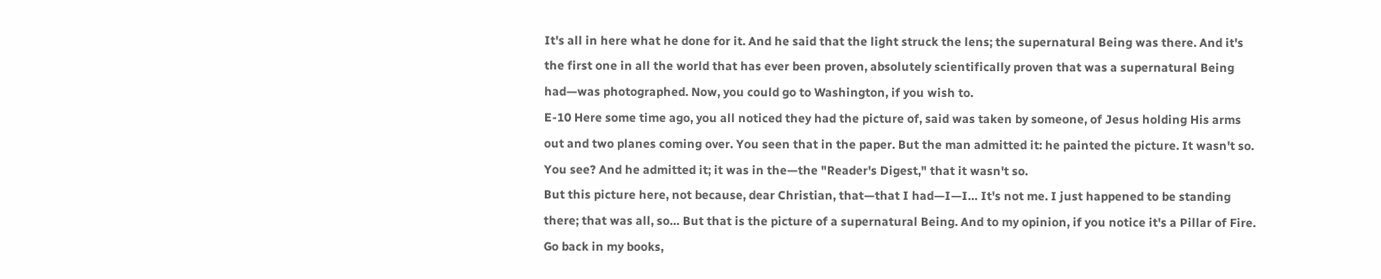It's all in here what he done for it. And he said that the light struck the lens; the supernatural Being was there. And it's the first one in all the world that has ever been proven, absolutely scientifically proven that was a supernatural Being had—was photographed. Now, you could go to Washington, if you wish to.
E-10 Here some time ago, you all noticed they had the picture of, said was taken by someone, of Jesus holding His arms out and two planes coming over. You seen that in the paper. But the man admitted it: he painted the picture. It wasn't so. You see? And he admitted it; it was in the—the "Reader's Digest," that it wasn't so.
But this picture here, not because, dear Christian, that—that I had—I—I… It's not me. I just happened to be standing there; that was all, so… But that is the picture of a supernatural Being. And to my opinion, if you notice it's a Pillar of Fire. Go back in my books,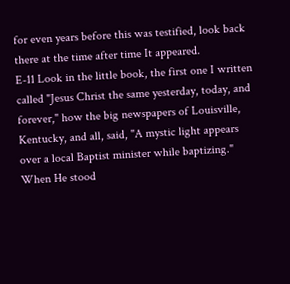for even years before this was testified, look back there at the time after time It appeared.
E-11 Look in the little book, the first one I written called "Jesus Christ the same yesterday, today, and forever," how the big newspapers of Louisville, Kentucky, and all, said, "A mystic light appears over a local Baptist minister while baptizing."
When He stood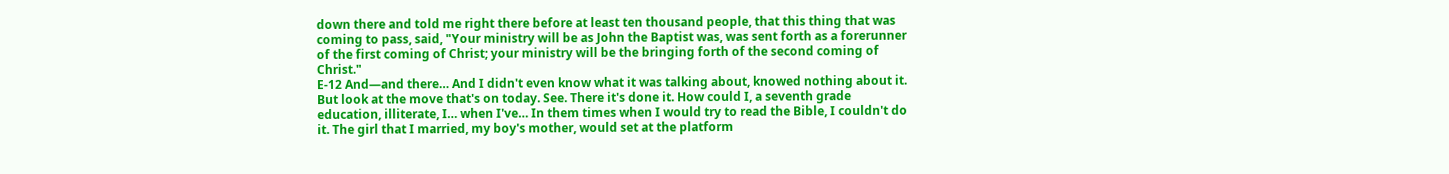down there and told me right there before at least ten thousand people, that this thing that was coming to pass, said, "Your ministry will be as John the Baptist was, was sent forth as a forerunner of the first coming of Christ; your ministry will be the bringing forth of the second coming of Christ."
E-12 And—and there… And I didn't even know what it was talking about, knowed nothing about it. But look at the move that's on today. See. There it's done it. How could I, a seventh grade education, illiterate, I… when I've… In them times when I would try to read the Bible, I couldn't do it. The girl that I married, my boy's mother, would set at the platform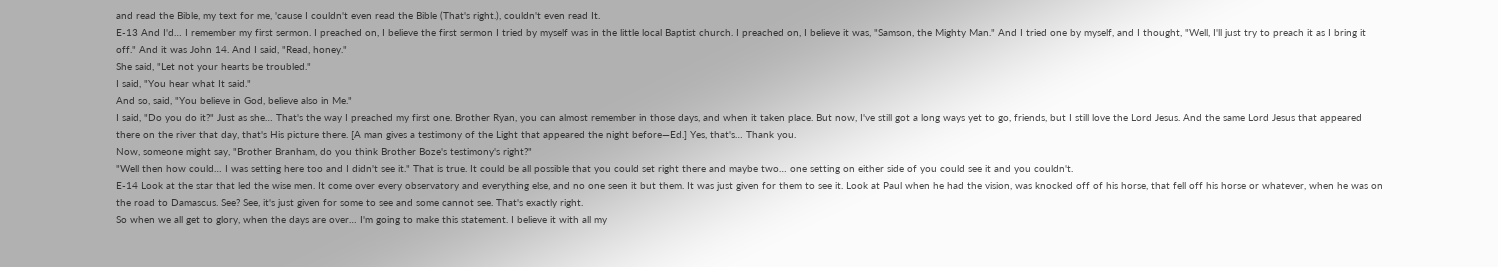and read the Bible, my text for me, 'cause I couldn't even read the Bible (That's right.), couldn't even read It.
E-13 And I'd… I remember my first sermon. I preached on, I believe the first sermon I tried by myself was in the little local Baptist church. I preached on, I believe it was, "Samson, the Mighty Man." And I tried one by myself, and I thought, "Well, I'll just try to preach it as I bring it off." And it was John 14. And I said, "Read, honey."
She said, "Let not your hearts be troubled."
I said, "You hear what It said."
And so, said, "You believe in God, believe also in Me."
I said, "Do you do it?" Just as she… That's the way I preached my first one. Brother Ryan, you can almost remember in those days, and when it taken place. But now, I've still got a long ways yet to go, friends, but I still love the Lord Jesus. And the same Lord Jesus that appeared there on the river that day, that's His picture there. [A man gives a testimony of the Light that appeared the night before—Ed.] Yes, that's… Thank you.
Now, someone might say, "Brother Branham, do you think Brother Boze's testimony's right?"
"Well then how could… I was setting here too and I didn't see it." That is true. It could be all possible that you could set right there and maybe two… one setting on either side of you could see it and you couldn't.
E-14 Look at the star that led the wise men. It come over every observatory and everything else, and no one seen it but them. It was just given for them to see it. Look at Paul when he had the vision, was knocked off of his horse, that fell off his horse or whatever, when he was on the road to Damascus. See? See, it's just given for some to see and some cannot see. That's exactly right.
So when we all get to glory, when the days are over… I'm going to make this statement. I believe it with all my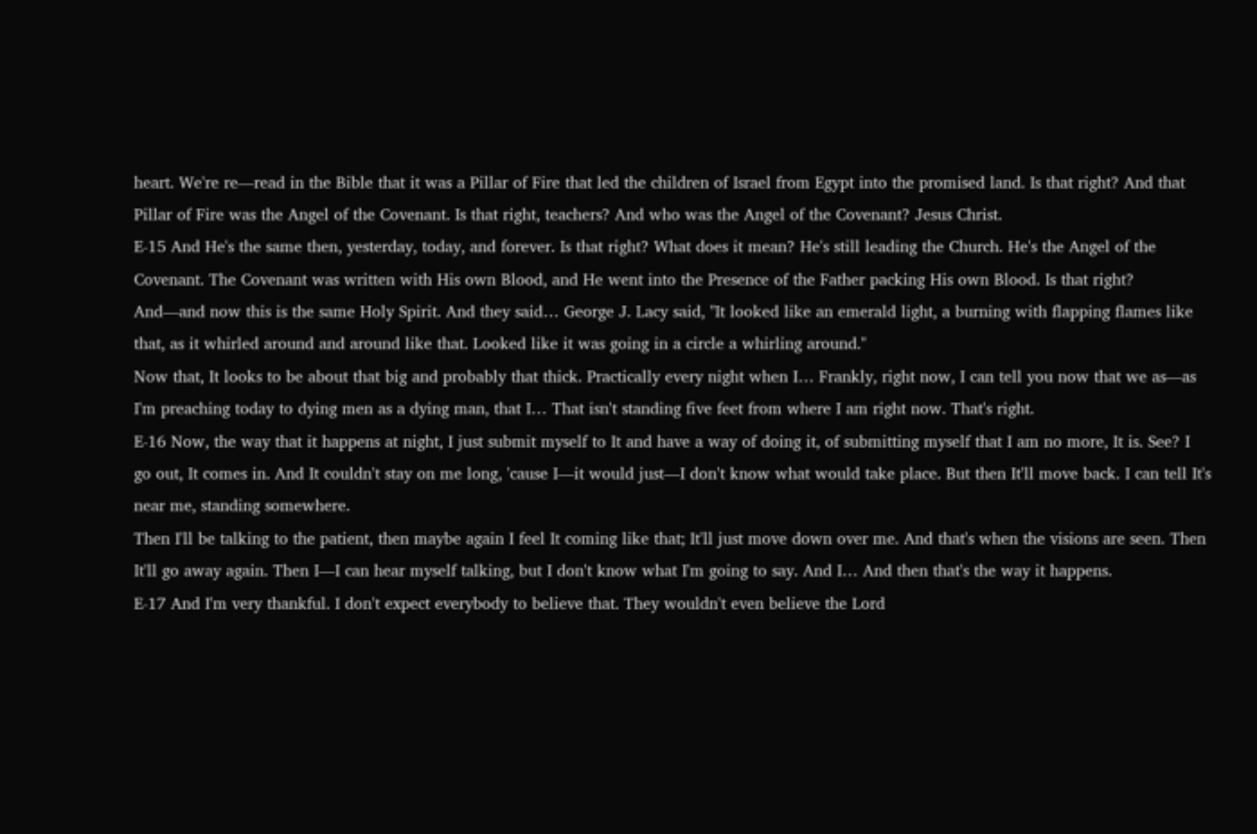heart. We're re—read in the Bible that it was a Pillar of Fire that led the children of Israel from Egypt into the promised land. Is that right? And that Pillar of Fire was the Angel of the Covenant. Is that right, teachers? And who was the Angel of the Covenant? Jesus Christ.
E-15 And He's the same then, yesterday, today, and forever. Is that right? What does it mean? He's still leading the Church. He's the Angel of the Covenant. The Covenant was written with His own Blood, and He went into the Presence of the Father packing His own Blood. Is that right?
And—and now this is the same Holy Spirit. And they said… George J. Lacy said, "It looked like an emerald light, a burning with flapping flames like that, as it whirled around and around like that. Looked like it was going in a circle a whirling around."
Now that, It looks to be about that big and probably that thick. Practically every night when I… Frankly, right now, I can tell you now that we as—as I'm preaching today to dying men as a dying man, that I… That isn't standing five feet from where I am right now. That's right.
E-16 Now, the way that it happens at night, I just submit myself to It and have a way of doing it, of submitting myself that I am no more, It is. See? I go out, It comes in. And It couldn't stay on me long, 'cause I—it would just—I don't know what would take place. But then It'll move back. I can tell It's near me, standing somewhere.
Then I'll be talking to the patient, then maybe again I feel It coming like that; It'll just move down over me. And that's when the visions are seen. Then It'll go away again. Then I—I can hear myself talking, but I don't know what I'm going to say. And I… And then that's the way it happens.
E-17 And I'm very thankful. I don't expect everybody to believe that. They wouldn't even believe the Lord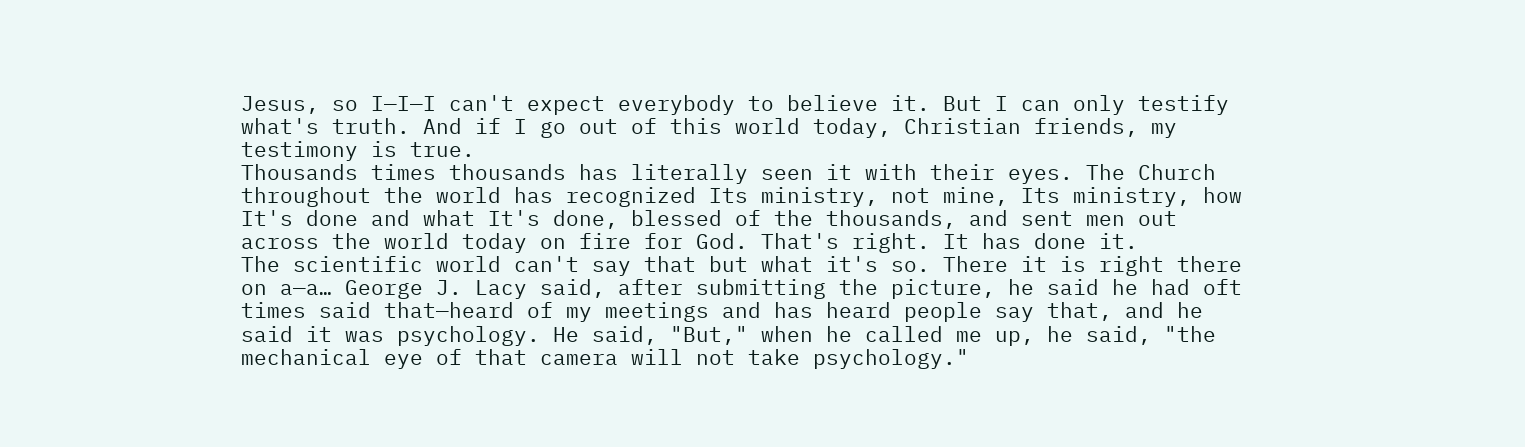Jesus, so I—I—I can't expect everybody to believe it. But I can only testify what's truth. And if I go out of this world today, Christian friends, my testimony is true.
Thousands times thousands has literally seen it with their eyes. The Church throughout the world has recognized Its ministry, not mine, Its ministry, how It's done and what It's done, blessed of the thousands, and sent men out across the world today on fire for God. That's right. It has done it.
The scientific world can't say that but what it's so. There it is right there on a—a… George J. Lacy said, after submitting the picture, he said he had oft times said that—heard of my meetings and has heard people say that, and he said it was psychology. He said, "But," when he called me up, he said, "the mechanical eye of that camera will not take psychology."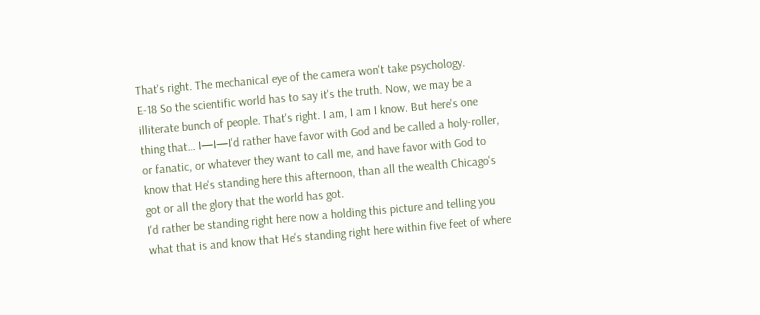That's right. The mechanical eye of the camera won't take psychology.
E-18 So the scientific world has to say it's the truth. Now, we may be a illiterate bunch of people. That's right. I am, I am I know. But here's one thing that… I—I—I'd rather have favor with God and be called a holy-roller, or fanatic, or whatever they want to call me, and have favor with God to know that He's standing here this afternoon, than all the wealth Chicago's got or all the glory that the world has got.
I'd rather be standing right here now a holding this picture and telling you what that is and know that He's standing right here within five feet of where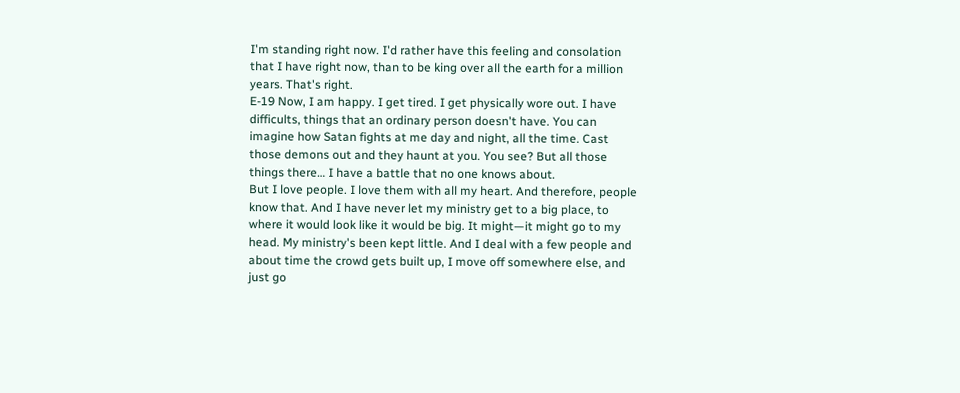I'm standing right now. I'd rather have this feeling and consolation that I have right now, than to be king over all the earth for a million years. That's right.
E-19 Now, I am happy. I get tired. I get physically wore out. I have difficults, things that an ordinary person doesn't have. You can imagine how Satan fights at me day and night, all the time. Cast those demons out and they haunt at you. You see? But all those things there… I have a battle that no one knows about.
But I love people. I love them with all my heart. And therefore, people know that. And I have never let my ministry get to a big place, to where it would look like it would be big. It might—it might go to my head. My ministry's been kept little. And I deal with a few people and about time the crowd gets built up, I move off somewhere else, and just go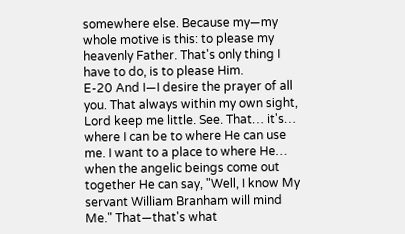somewhere else. Because my—my whole motive is this: to please my heavenly Father. That's only thing I have to do, is to please Him.
E-20 And I—I desire the prayer of all you. That always within my own sight, Lord keep me little. See. That… it's… where I can be to where He can use me. I want to a place to where He… when the angelic beings come out together He can say, "Well, I know My servant William Branham will mind Me." That—that's what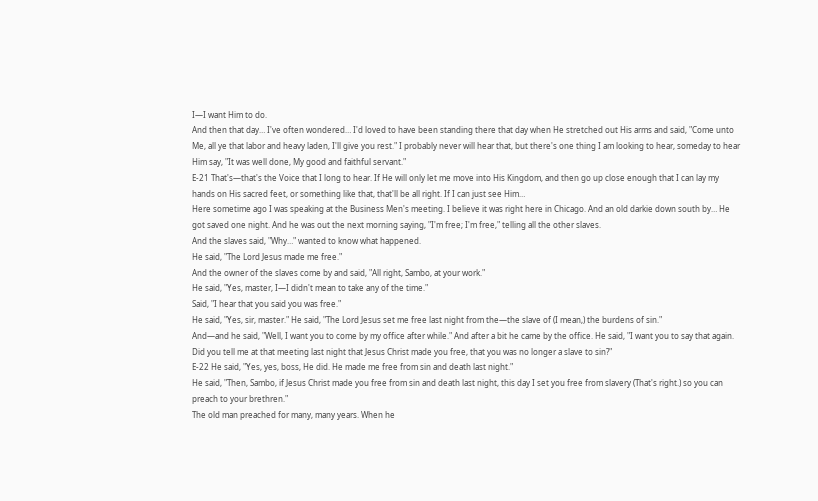I—I want Him to do.
And then that day… I've often wondered… I'd loved to have been standing there that day when He stretched out His arms and said, "Come unto Me, all ye that labor and heavy laden, I'll give you rest." I probably never will hear that, but there's one thing I am looking to hear, someday to hear Him say, "It was well done, My good and faithful servant."
E-21 That's—that's the Voice that I long to hear. If He will only let me move into His Kingdom, and then go up close enough that I can lay my hands on His sacred feet, or something like that, that'll be all right. If I can just see Him…
Here sometime ago I was speaking at the Business Men's meeting. I believe it was right here in Chicago. And an old darkie down south by… He got saved one night. And he was out the next morning saying, "I'm free; I'm free," telling all the other slaves.
And the slaves said, "Why…" wanted to know what happened.
He said, "The Lord Jesus made me free."
And the owner of the slaves come by and said, "All right, Sambo, at your work."
He said, "Yes, master, I—I didn't mean to take any of the time."
Said, "I hear that you said you was free."
He said, "Yes, sir, master." He said, "The Lord Jesus set me free last night from the—the slave of (I mean,) the burdens of sin."
And—and he said, "Well, I want you to come by my office after while." And after a bit he came by the office. He said, "I want you to say that again. Did you tell me at that meeting last night that Jesus Christ made you free, that you was no longer a slave to sin?"
E-22 He said, "Yes, yes, boss, He did. He made me free from sin and death last night."
He said, "Then, Sambo, if Jesus Christ made you free from sin and death last night, this day I set you free from slavery (That's right.) so you can preach to your brethren."
The old man preached for many, many years. When he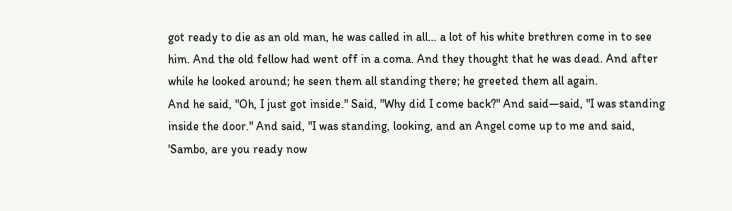got ready to die as an old man, he was called in all… a lot of his white brethren come in to see him. And the old fellow had went off in a coma. And they thought that he was dead. And after while he looked around; he seen them all standing there; he greeted them all again.
And he said, "Oh, I just got inside." Said, "Why did I come back?" And said—said, "I was standing inside the door." And said, "I was standing, looking, and an Angel come up to me and said, 'Sambo, are you ready now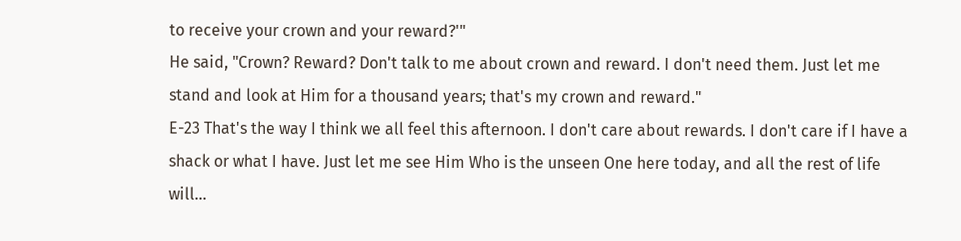to receive your crown and your reward?'"
He said, "Crown? Reward? Don't talk to me about crown and reward. I don't need them. Just let me stand and look at Him for a thousand years; that's my crown and reward."
E-23 That's the way I think we all feel this afternoon. I don't care about rewards. I don't care if I have a shack or what I have. Just let me see Him Who is the unseen One here today, and all the rest of life will…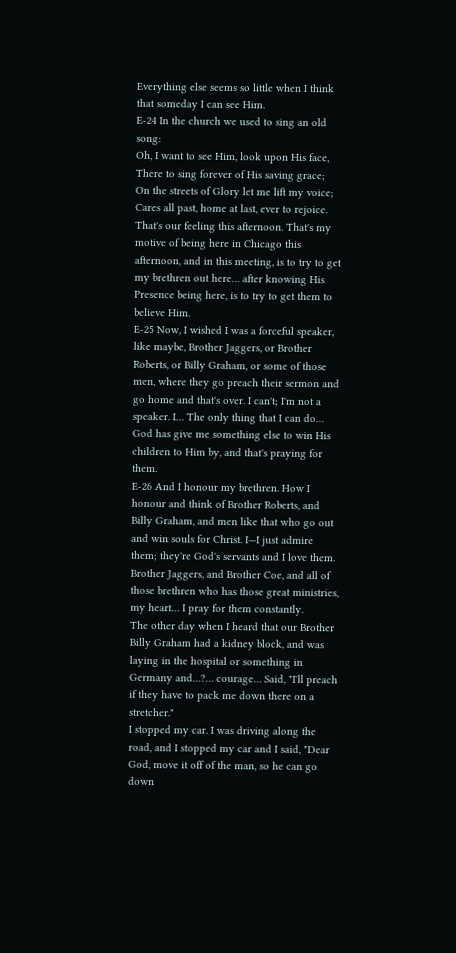Everything else seems so little when I think that someday I can see Him.
E-24 In the church we used to sing an old song:
Oh, I want to see Him, look upon His face,
There to sing forever of His saving grace;
On the streets of Glory let me lift my voice;
Cares all past, home at last, ever to rejoice.
That's our feeling this afternoon. That's my motive of being here in Chicago this afternoon, and in this meeting, is to try to get my brethren out here… after knowing His Presence being here, is to try to get them to believe Him.
E-25 Now, I wished I was a forceful speaker, like maybe, Brother Jaggers, or Brother Roberts, or Billy Graham, or some of those men, where they go preach their sermon and go home and that's over. I can't; I'm not a speaker. I… The only thing that I can do… God has give me something else to win His children to Him by, and that's praying for them.
E-26 And I honour my brethren. How I honour and think of Brother Roberts, and Billy Graham, and men like that who go out and win souls for Christ. I—I just admire them; they're God's servants and I love them. Brother Jaggers, and Brother Coe, and all of those brethren who has those great ministries, my heart… I pray for them constantly.
The other day when I heard that our Brother Billy Graham had a kidney block, and was laying in the hospital or something in Germany and…?… courage… Said, "I'll preach if they have to pack me down there on a stretcher."
I stopped my car. I was driving along the road, and I stopped my car and I said, "Dear God, move it off of the man, so he can go down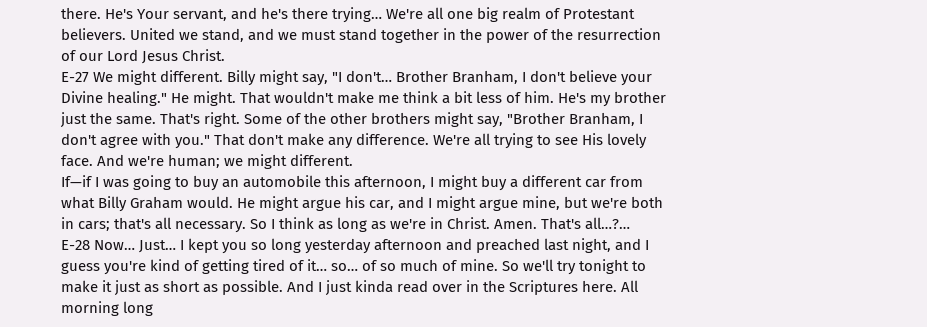there. He's Your servant, and he's there trying… We're all one big realm of Protestant believers. United we stand, and we must stand together in the power of the resurrection of our Lord Jesus Christ.
E-27 We might different. Billy might say, "I don't… Brother Branham, I don't believe your Divine healing." He might. That wouldn't make me think a bit less of him. He's my brother just the same. That's right. Some of the other brothers might say, "Brother Branham, I don't agree with you." That don't make any difference. We're all trying to see His lovely face. And we're human; we might different.
If—if I was going to buy an automobile this afternoon, I might buy a different car from what Billy Graham would. He might argue his car, and I might argue mine, but we're both in cars; that's all necessary. So I think as long as we're in Christ. Amen. That's all…?…
E-28 Now… Just… I kept you so long yesterday afternoon and preached last night, and I guess you're kind of getting tired of it… so… of so much of mine. So we'll try tonight to make it just as short as possible. And I just kinda read over in the Scriptures here. All morning long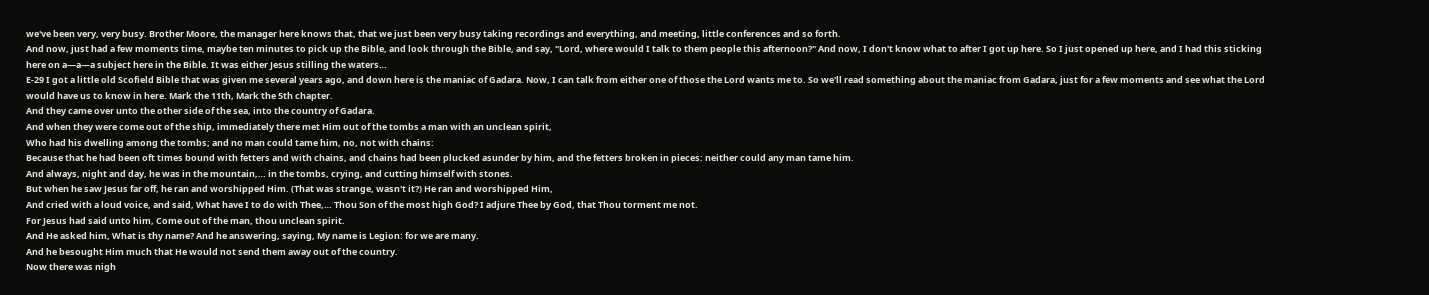we've been very, very busy. Brother Moore, the manager here knows that, that we just been very busy taking recordings and everything, and meeting, little conferences and so forth.
And now, just had a few moments time, maybe ten minutes to pick up the Bible, and look through the Bible, and say, "Lord, where would I talk to them people this afternoon?" And now, I don't know what to after I got up here. So I just opened up here, and I had this sticking here on a—a—a subject here in the Bible. It was either Jesus stilling the waters…
E-29 I got a little old Scofield Bible that was given me several years ago, and down here is the maniac of Gadara. Now, I can talk from either one of those the Lord wants me to. So we'll read something about the maniac from Gadara, just for a few moments and see what the Lord would have us to know in here. Mark the 11th, Mark the 5th chapter.
And they came over unto the other side of the sea, into the country of Gadara.
And when they were come out of the ship, immediately there met Him out of the tombs a man with an unclean spirit,
Who had his dwelling among the tombs; and no man could tame him, no, not with chains:
Because that he had been oft times bound with fetters and with chains, and chains had been plucked asunder by him, and the fetters broken in pieces: neither could any man tame him.
And always, night and day, he was in the mountain,… in the tombs, crying, and cutting himself with stones.
But when he saw Jesus far off, he ran and worshipped Him. (That was strange, wasn't it?) He ran and worshipped Him,
And cried with a loud voice, and said, What have I to do with Thee,… Thou Son of the most high God? I adjure Thee by God, that Thou torment me not.
For Jesus had said unto him, Come out of the man, thou unclean spirit.
And He asked him, What is thy name? And he answering, saying, My name is Legion: for we are many.
And he besought Him much that He would not send them away out of the country.
Now there was nigh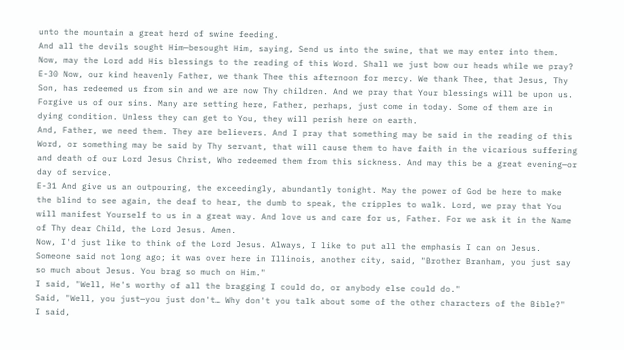unto the mountain a great herd of swine feeding.
And all the devils sought Him—besought Him, saying, Send us into the swine, that we may enter into them.
Now, may the Lord add His blessings to the reading of this Word. Shall we just bow our heads while we pray?
E-30 Now, our kind heavenly Father, we thank Thee this afternoon for mercy. We thank Thee, that Jesus, Thy Son, has redeemed us from sin and we are now Thy children. And we pray that Your blessings will be upon us. Forgive us of our sins. Many are setting here, Father, perhaps, just come in today. Some of them are in dying condition. Unless they can get to You, they will perish here on earth.
And, Father, we need them. They are believers. And I pray that something may be said in the reading of this Word, or something may be said by Thy servant, that will cause them to have faith in the vicarious suffering and death of our Lord Jesus Christ, Who redeemed them from this sickness. And may this be a great evening—or day of service.
E-31 And give us an outpouring, the exceedingly, abundantly tonight. May the power of God be here to make the blind to see again, the deaf to hear, the dumb to speak, the cripples to walk. Lord, we pray that You will manifest Yourself to us in a great way. And love us and care for us, Father. For we ask it in the Name of Thy dear Child, the Lord Jesus. Amen.
Now, I'd just like to think of the Lord Jesus. Always, I like to put all the emphasis I can on Jesus. Someone said not long ago; it was over here in Illinois, another city, said, "Brother Branham, you just say so much about Jesus. You brag so much on Him."
I said, "Well, He's worthy of all the bragging I could do, or anybody else could do."
Said, "Well, you just—you just don't… Why don't you talk about some of the other characters of the Bible?"
I said,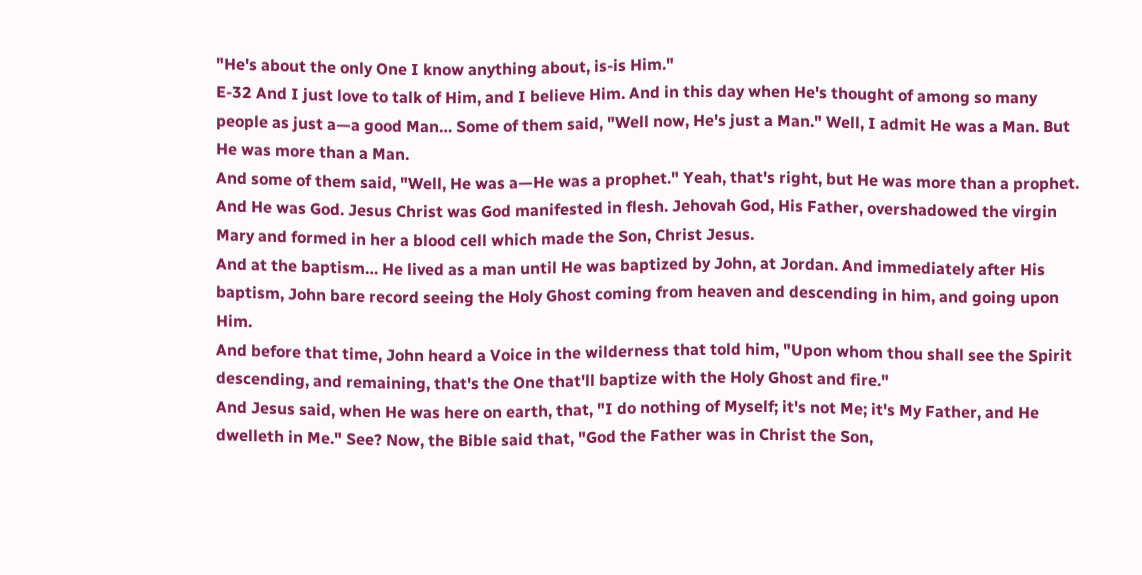"He's about the only One I know anything about, is-is Him."
E-32 And I just love to talk of Him, and I believe Him. And in this day when He's thought of among so many people as just a—a good Man… Some of them said, "Well now, He's just a Man." Well, I admit He was a Man. But He was more than a Man.
And some of them said, "Well, He was a—He was a prophet." Yeah, that's right, but He was more than a prophet. And He was God. Jesus Christ was God manifested in flesh. Jehovah God, His Father, overshadowed the virgin Mary and formed in her a blood cell which made the Son, Christ Jesus.
And at the baptism… He lived as a man until He was baptized by John, at Jordan. And immediately after His baptism, John bare record seeing the Holy Ghost coming from heaven and descending in him, and going upon Him.
And before that time, John heard a Voice in the wilderness that told him, "Upon whom thou shall see the Spirit descending, and remaining, that's the One that'll baptize with the Holy Ghost and fire."
And Jesus said, when He was here on earth, that, "I do nothing of Myself; it's not Me; it's My Father, and He dwelleth in Me." See? Now, the Bible said that, "God the Father was in Christ the Son,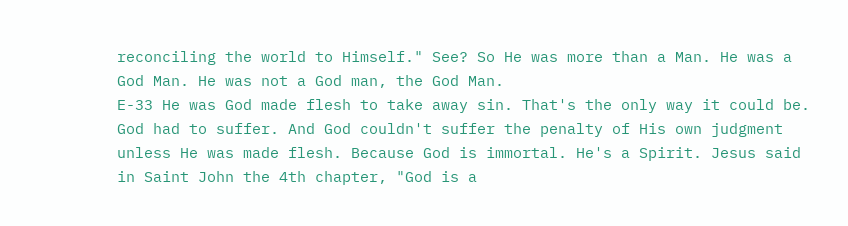reconciling the world to Himself." See? So He was more than a Man. He was a God Man. He was not a God man, the God Man.
E-33 He was God made flesh to take away sin. That's the only way it could be. God had to suffer. And God couldn't suffer the penalty of His own judgment unless He was made flesh. Because God is immortal. He's a Spirit. Jesus said in Saint John the 4th chapter, "God is a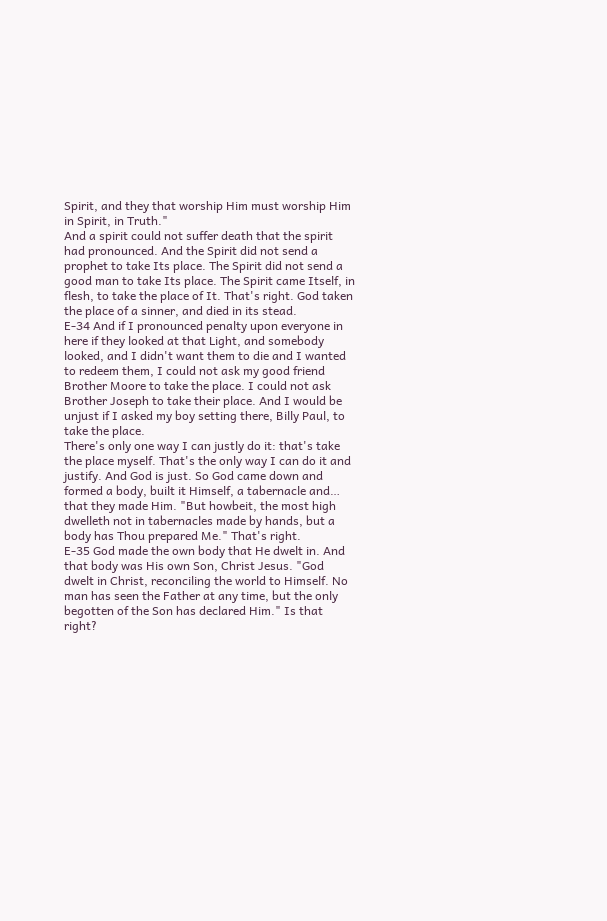Spirit, and they that worship Him must worship Him in Spirit, in Truth."
And a spirit could not suffer death that the spirit had pronounced. And the Spirit did not send a prophet to take Its place. The Spirit did not send a good man to take Its place. The Spirit came Itself, in flesh, to take the place of It. That's right. God taken the place of a sinner, and died in its stead.
E-34 And if I pronounced penalty upon everyone in here if they looked at that Light, and somebody looked, and I didn't want them to die and I wanted to redeem them, I could not ask my good friend Brother Moore to take the place. I could not ask Brother Joseph to take their place. And I would be unjust if I asked my boy setting there, Billy Paul, to take the place.
There's only one way I can justly do it: that's take the place myself. That's the only way I can do it and justify. And God is just. So God came down and formed a body, built it Himself, a tabernacle and… that they made Him. "But howbeit, the most high dwelleth not in tabernacles made by hands, but a body has Thou prepared Me." That's right.
E-35 God made the own body that He dwelt in. And that body was His own Son, Christ Jesus. "God dwelt in Christ, reconciling the world to Himself. No man has seen the Father at any time, but the only begotten of the Son has declared Him." Is that right?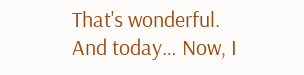That's wonderful.
And today… Now, I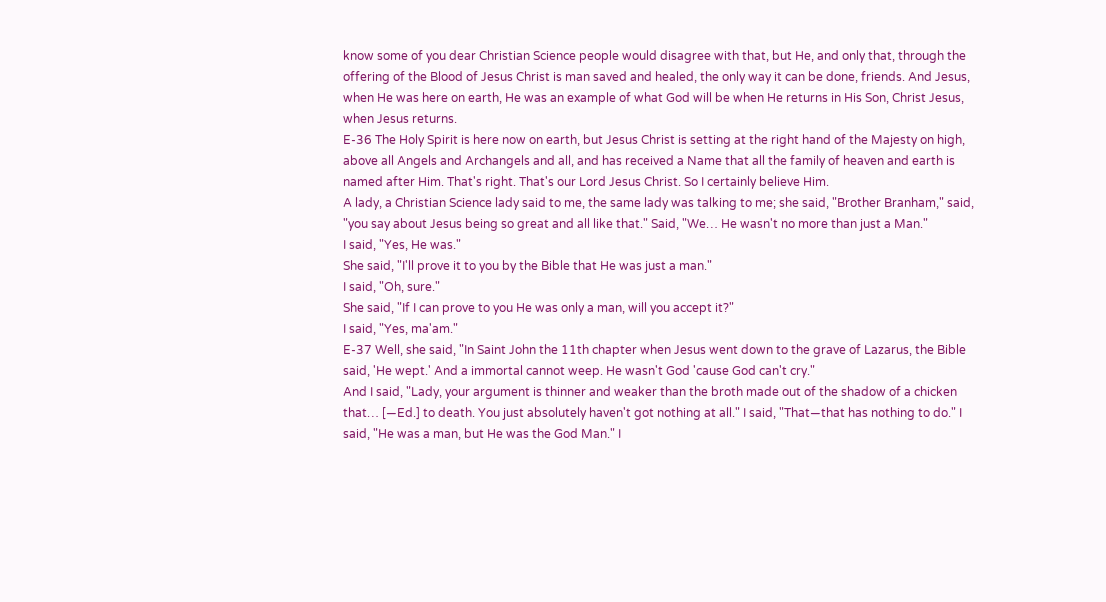know some of you dear Christian Science people would disagree with that, but He, and only that, through the offering of the Blood of Jesus Christ is man saved and healed, the only way it can be done, friends. And Jesus, when He was here on earth, He was an example of what God will be when He returns in His Son, Christ Jesus, when Jesus returns.
E-36 The Holy Spirit is here now on earth, but Jesus Christ is setting at the right hand of the Majesty on high, above all Angels and Archangels and all, and has received a Name that all the family of heaven and earth is named after Him. That's right. That's our Lord Jesus Christ. So I certainly believe Him.
A lady, a Christian Science lady said to me, the same lady was talking to me; she said, "Brother Branham," said, "you say about Jesus being so great and all like that." Said, "We… He wasn't no more than just a Man."
I said, "Yes, He was."
She said, "I'll prove it to you by the Bible that He was just a man."
I said, "Oh, sure."
She said, "If I can prove to you He was only a man, will you accept it?"
I said, "Yes, ma'am."
E-37 Well, she said, "In Saint John the 11th chapter when Jesus went down to the grave of Lazarus, the Bible said, 'He wept.' And a immortal cannot weep. He wasn't God 'cause God can't cry."
And I said, "Lady, your argument is thinner and weaker than the broth made out of the shadow of a chicken that… [—Ed.] to death. You just absolutely haven't got nothing at all." I said, "That—that has nothing to do." I said, "He was a man, but He was the God Man." I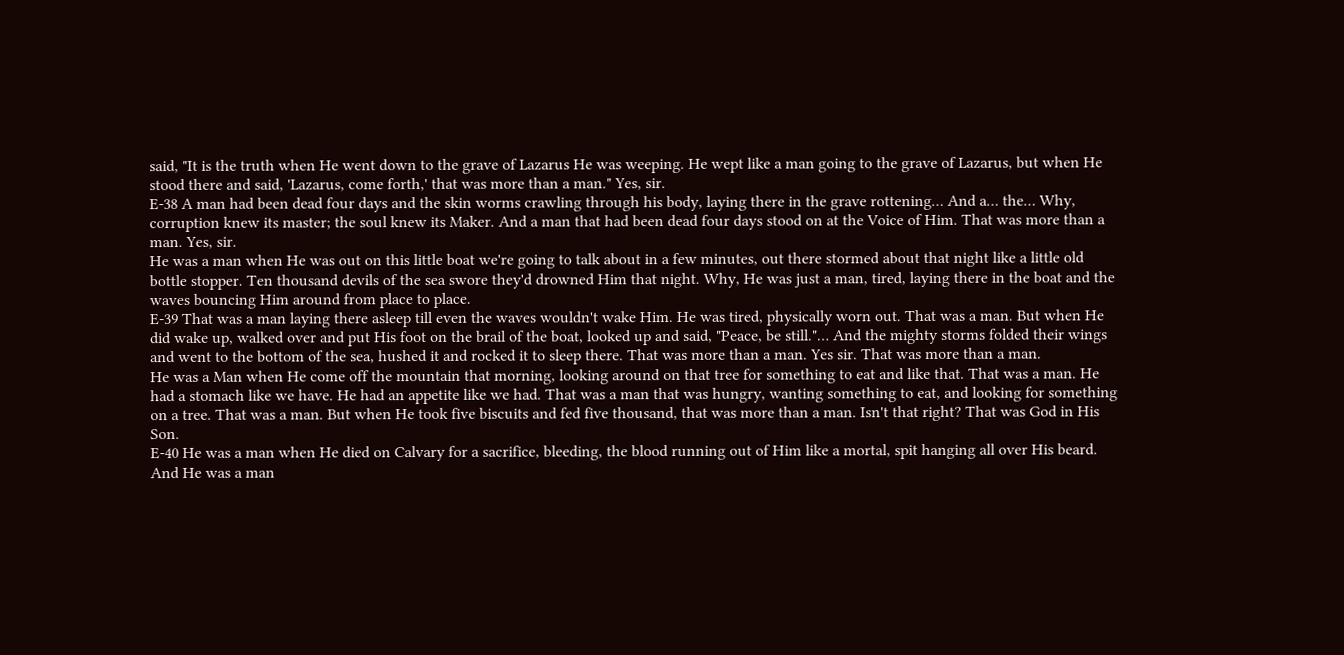said, "It is the truth when He went down to the grave of Lazarus He was weeping. He wept like a man going to the grave of Lazarus, but when He stood there and said, 'Lazarus, come forth,' that was more than a man." Yes, sir.
E-38 A man had been dead four days and the skin worms crawling through his body, laying there in the grave rottening… And a… the… Why, corruption knew its master; the soul knew its Maker. And a man that had been dead four days stood on at the Voice of Him. That was more than a man. Yes, sir.
He was a man when He was out on this little boat we're going to talk about in a few minutes, out there stormed about that night like a little old bottle stopper. Ten thousand devils of the sea swore they'd drowned Him that night. Why, He was just a man, tired, laying there in the boat and the waves bouncing Him around from place to place.
E-39 That was a man laying there asleep till even the waves wouldn't wake Him. He was tired, physically worn out. That was a man. But when He did wake up, walked over and put His foot on the brail of the boat, looked up and said, "Peace, be still."… And the mighty storms folded their wings and went to the bottom of the sea, hushed it and rocked it to sleep there. That was more than a man. Yes sir. That was more than a man.
He was a Man when He come off the mountain that morning, looking around on that tree for something to eat and like that. That was a man. He had a stomach like we have. He had an appetite like we had. That was a man that was hungry, wanting something to eat, and looking for something on a tree. That was a man. But when He took five biscuits and fed five thousand, that was more than a man. Isn't that right? That was God in His Son.
E-40 He was a man when He died on Calvary for a sacrifice, bleeding, the blood running out of Him like a mortal, spit hanging all over His beard. And He was a man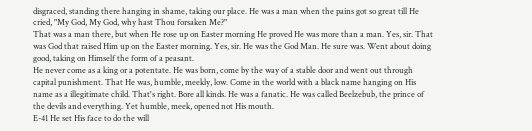disgraced, standing there hanging in shame, taking our place. He was a man when the pains got so great till He cried, "My God, My God, why hast Thou forsaken Me?"
That was a man there, but when He rose up on Easter morning He proved He was more than a man. Yes, sir. That was God that raised Him up on the Easter morning. Yes, sir. He was the God Man. He sure was. Went about doing good, taking on Himself the form of a peasant.
He never come as a king or a potentate. He was born, come by the way of a stable door and went out through capital punishment. That He was, humble, meekly, low. Come in the world with a black name hanging on His name as a illegitimate child. That's right. Bore all kinds. He was a fanatic. He was called Beelzebub, the prince of the devils and everything. Yet humble, meek, opened not His mouth.
E-41 He set His face to do the will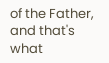of the Father, and that's what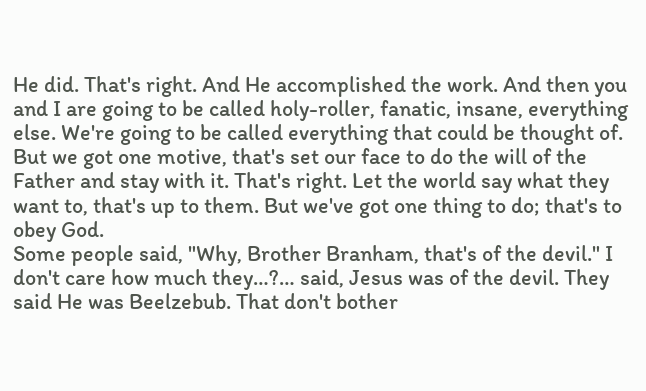He did. That's right. And He accomplished the work. And then you and I are going to be called holy-roller, fanatic, insane, everything else. We're going to be called everything that could be thought of.
But we got one motive, that's set our face to do the will of the Father and stay with it. That's right. Let the world say what they want to, that's up to them. But we've got one thing to do; that's to obey God.
Some people said, "Why, Brother Branham, that's of the devil." I don't care how much they…?… said, Jesus was of the devil. They said He was Beelzebub. That don't bother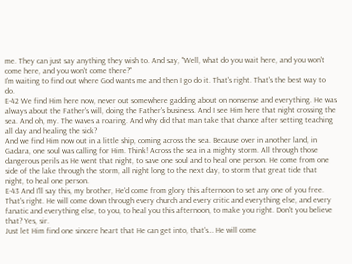me. They can just say anything they wish to. And say, "Well, what do you wait here, and you won't come here, and you won't come there?"
I'm waiting to find out where God wants me and then I go do it. That's right. That's the best way to do.
E-42 We find Him here now, never out somewhere gadding about on nonsense and everything. He was always about the Father's will, doing the Father's business. And I see Him here that night crossing the sea. And oh, my. The waves a roaring. And why did that man take that chance after setting teaching all day and healing the sick?
And we find Him now out in a little ship, coming across the sea. Because over in another land, in Gadara, one soul was calling for Him. Think! Across the sea in a mighty storm. All through those dangerous perils as He went that night, to save one soul and to heal one person. He come from one side of the lake through the storm, all night long to the next day, to storm that great tide that night, to heal one person.
E-43 And I'll say this, my brother, He'd come from glory this afternoon to set any one of you free. That's right. He will come down through every church and every critic and everything else, and every fanatic and everything else, to you, to heal you this afternoon, to make you right. Don't you believe that? Yes, sir.
Just let Him find one sincere heart that He can get into, that's… He will come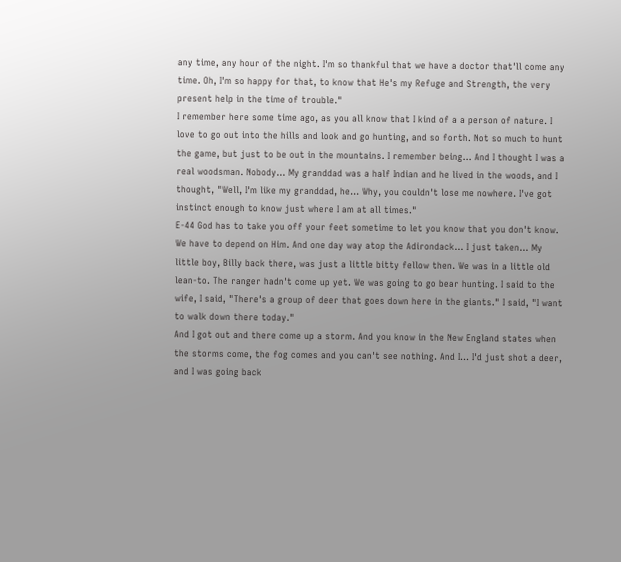any time, any hour of the night. I'm so thankful that we have a doctor that'll come any time. Oh, I'm so happy for that, to know that He's my Refuge and Strength, the very present help in the time of trouble."
I remember here some time ago, as you all know that I kind of a a person of nature. I love to go out into the hills and look and go hunting, and so forth. Not so much to hunt the game, but just to be out in the mountains. I remember being… And I thought I was a real woodsman. Nobody… My granddad was a half Indian and he lived in the woods, and I thought, "Well, I'm like my granddad, he… Why, you couldn't lose me nowhere. I've got instinct enough to know just where I am at all times."
E-44 God has to take you off your feet sometime to let you know that you don't know. We have to depend on Him. And one day way atop the Adirondack… I just taken… My little boy, Billy back there, was just a little bitty fellow then. We was in a little old lean-to. The ranger hadn't come up yet. We was going to go bear hunting. I said to the wife, I said, "There's a group of deer that goes down here in the giants." I said, "I want to walk down there today."
And I got out and there come up a storm. And you know in the New England states when the storms come, the fog comes and you can't see nothing. And I… I'd just shot a deer, and I was going back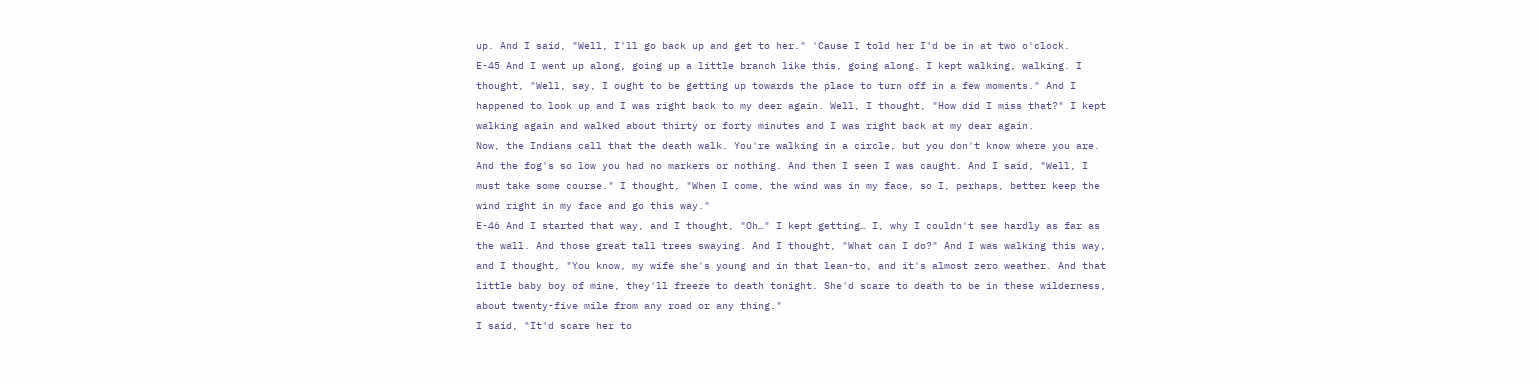up. And I said, "Well, I'll go back up and get to her." 'Cause I told her I'd be in at two o'clock.
E-45 And I went up along, going up a little branch like this, going along. I kept walking, walking. I thought, "Well, say, I ought to be getting up towards the place to turn off in a few moments." And I happened to look up and I was right back to my deer again. Well, I thought, "How did I miss that?" I kept walking again and walked about thirty or forty minutes and I was right back at my dear again.
Now, the Indians call that the death walk. You're walking in a circle, but you don't know where you are. And the fog's so low you had no markers or nothing. And then I seen I was caught. And I said, "Well, I must take some course." I thought, "When I come, the wind was in my face, so I, perhaps, better keep the wind right in my face and go this way."
E-46 And I started that way, and I thought, "Oh…" I kept getting… I, why I couldn't see hardly as far as the wall. And those great tall trees swaying. And I thought, "What can I do?" And I was walking this way, and I thought, "You know, my wife she's young and in that lean-to, and it's almost zero weather. And that little baby boy of mine, they'll freeze to death tonight. She'd scare to death to be in these wilderness, about twenty-five mile from any road or any thing."
I said, "It'd scare her to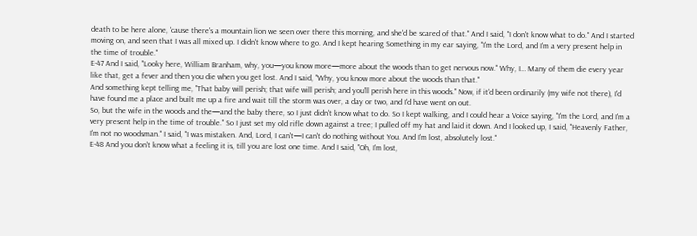death to be here alone, 'cause there's a mountain lion we seen over there this morning, and she'd be scared of that." And I said, "I don't know what to do." And I started moving on, and seen that I was all mixed up. I didn't know where to go. And I kept hearing Something in my ear saying, "I'm the Lord, and I'm a very present help in the time of trouble."
E-47 And I said, "Looky here, William Branham, why, you—you know more—more about the woods than to get nervous now." Why, I… Many of them die every year like that, get a fever and then you die when you get lost. And I said, "Why, you know more about the woods than that."
And something kept telling me, "That baby will perish; that wife will perish; and you'll perish here in this woods." Now, if it'd been ordinarily (my wife not there), I'd have found me a place and built me up a fire and wait till the storm was over, a day or two, and I'd have went on out.
So, but the wife in the woods and the—and the baby there, so I just didn't know what to do. So I kept walking, and I could hear a Voice saying, "I'm the Lord, and I'm a very present help in the time of trouble." So I just set my old rifle down against a tree; I pulled off my hat and laid it down. And I looked up, I said, "Heavenly Father, I'm not no woodsman." I said, "I was mistaken. And, Lord, I can't—I can't do nothing without You. And I'm lost, absolutely lost."
E-48 And you don't know what a feeling it is, till you are lost one time. And I said, "Oh, I'm lost,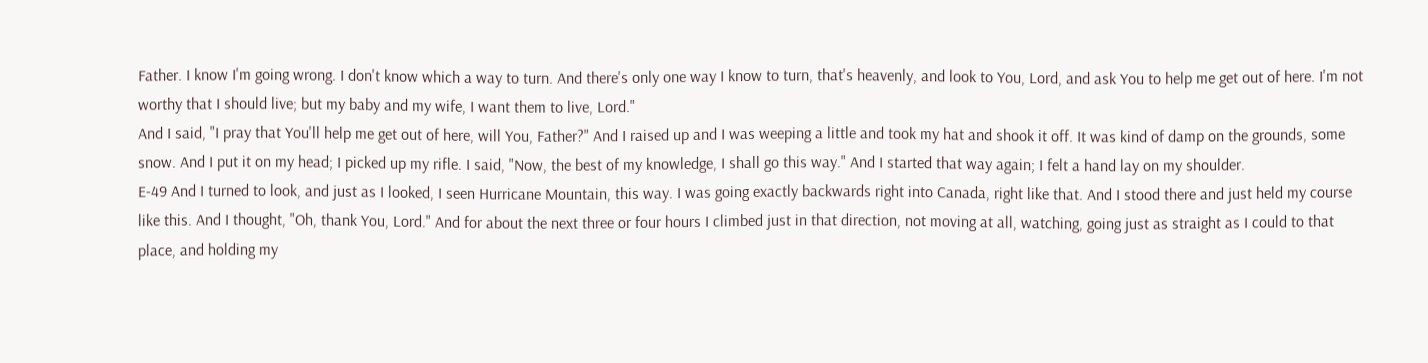Father. I know I'm going wrong. I don't know which a way to turn. And there's only one way I know to turn, that's heavenly, and look to You, Lord, and ask You to help me get out of here. I'm not worthy that I should live; but my baby and my wife, I want them to live, Lord."
And I said, "I pray that You'll help me get out of here, will You, Father?" And I raised up and I was weeping a little and took my hat and shook it off. It was kind of damp on the grounds, some snow. And I put it on my head; I picked up my rifle. I said, "Now, the best of my knowledge, I shall go this way." And I started that way again; I felt a hand lay on my shoulder.
E-49 And I turned to look, and just as I looked, I seen Hurricane Mountain, this way. I was going exactly backwards right into Canada, right like that. And I stood there and just held my course like this. And I thought, "Oh, thank You, Lord." And for about the next three or four hours I climbed just in that direction, not moving at all, watching, going just as straight as I could to that place, and holding my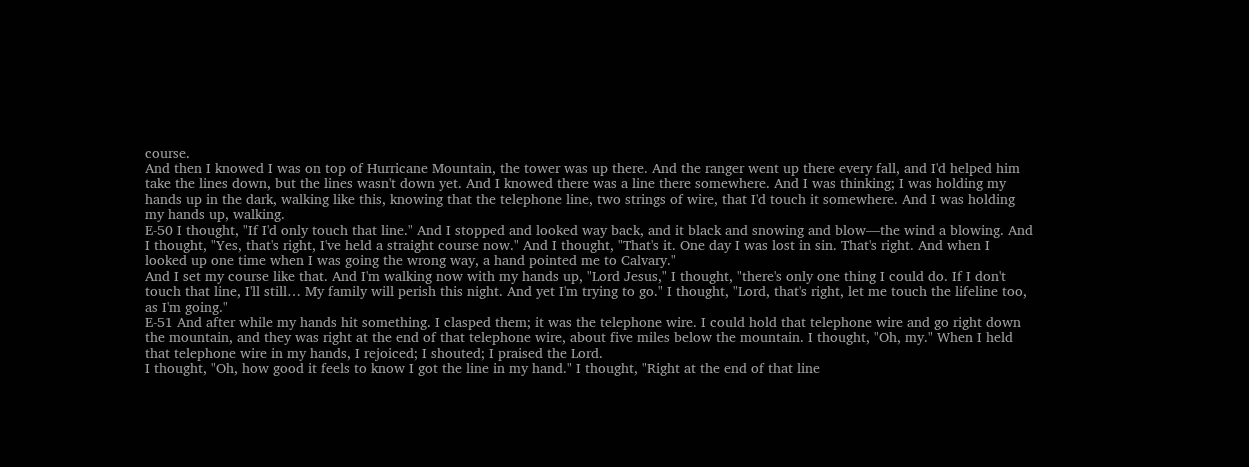course.
And then I knowed I was on top of Hurricane Mountain, the tower was up there. And the ranger went up there every fall, and I'd helped him take the lines down, but the lines wasn't down yet. And I knowed there was a line there somewhere. And I was thinking; I was holding my hands up in the dark, walking like this, knowing that the telephone line, two strings of wire, that I'd touch it somewhere. And I was holding my hands up, walking.
E-50 I thought, "If I'd only touch that line." And I stopped and looked way back, and it black and snowing and blow—the wind a blowing. And I thought, "Yes, that's right, I've held a straight course now." And I thought, "That's it. One day I was lost in sin. That's right. And when I looked up one time when I was going the wrong way, a hand pointed me to Calvary."
And I set my course like that. And I'm walking now with my hands up, "Lord Jesus," I thought, "there's only one thing I could do. If I don't touch that line, I'll still… My family will perish this night. And yet I'm trying to go." I thought, "Lord, that's right, let me touch the lifeline too, as I'm going."
E-51 And after while my hands hit something. I clasped them; it was the telephone wire. I could hold that telephone wire and go right down the mountain, and they was right at the end of that telephone wire, about five miles below the mountain. I thought, "Oh, my." When I held that telephone wire in my hands, I rejoiced; I shouted; I praised the Lord.
I thought, "Oh, how good it feels to know I got the line in my hand." I thought, "Right at the end of that line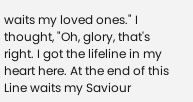waits my loved ones." I thought, "Oh, glory, that's right. I got the lifeline in my heart here. At the end of this Line waits my Saviour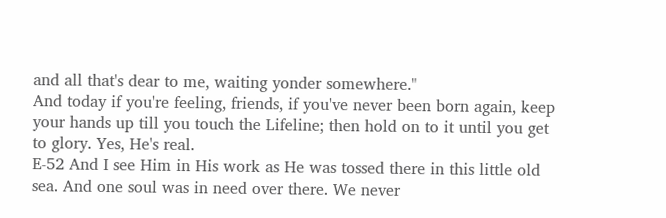and all that's dear to me, waiting yonder somewhere."
And today if you're feeling, friends, if you've never been born again, keep your hands up till you touch the Lifeline; then hold on to it until you get to glory. Yes, He's real.
E-52 And I see Him in His work as He was tossed there in this little old sea. And one soul was in need over there. We never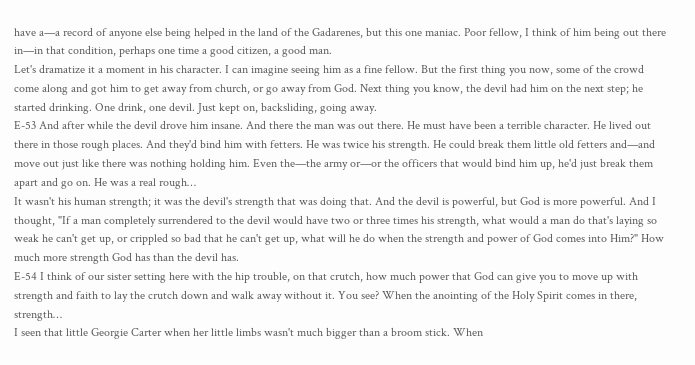have a—a record of anyone else being helped in the land of the Gadarenes, but this one maniac. Poor fellow, I think of him being out there in—in that condition, perhaps one time a good citizen, a good man.
Let's dramatize it a moment in his character. I can imagine seeing him as a fine fellow. But the first thing you now, some of the crowd come along and got him to get away from church, or go away from God. Next thing you know, the devil had him on the next step; he started drinking. One drink, one devil. Just kept on, backsliding, going away.
E-53 And after while the devil drove him insane. And there the man was out there. He must have been a terrible character. He lived out there in those rough places. And they'd bind him with fetters. He was twice his strength. He could break them little old fetters and—and move out just like there was nothing holding him. Even the—the army or—or the officers that would bind him up, he'd just break them apart and go on. He was a real rough…
It wasn't his human strength; it was the devil's strength that was doing that. And the devil is powerful, but God is more powerful. And I thought, "If a man completely surrendered to the devil would have two or three times his strength, what would a man do that's laying so weak he can't get up, or crippled so bad that he can't get up, what will he do when the strength and power of God comes into Him?" How much more strength God has than the devil has.
E-54 I think of our sister setting here with the hip trouble, on that crutch, how much power that God can give you to move up with strength and faith to lay the crutch down and walk away without it. You see? When the anointing of the Holy Spirit comes in there, strength…
I seen that little Georgie Carter when her little limbs wasn't much bigger than a broom stick. When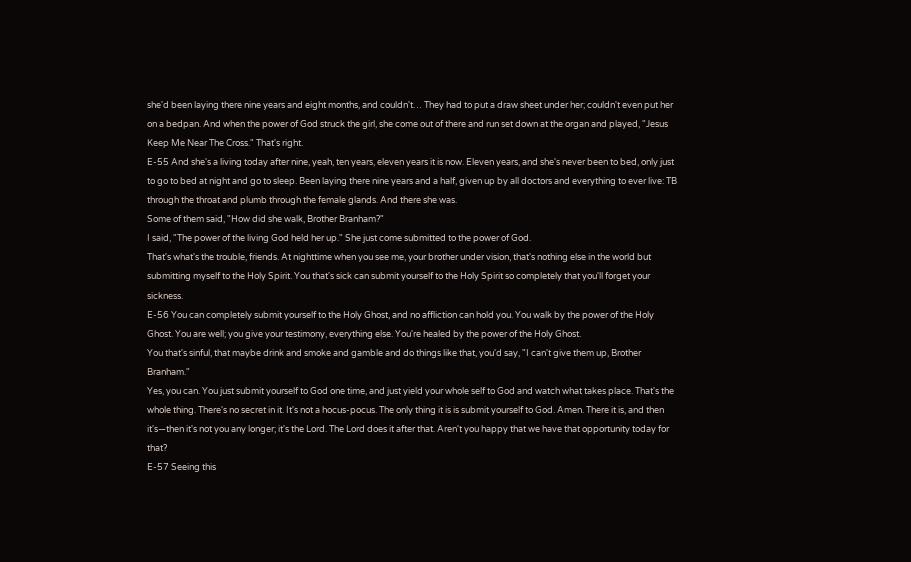she'd been laying there nine years and eight months, and couldn't… They had to put a draw sheet under her; couldn't even put her on a bedpan. And when the power of God struck the girl, she come out of there and run set down at the organ and played, "Jesus Keep Me Near The Cross." That's right.
E-55 And she's a living today after nine, yeah, ten years, eleven years it is now. Eleven years, and she's never been to bed, only just to go to bed at night and go to sleep. Been laying there nine years and a half, given up by all doctors and everything to ever live: TB through the throat and plumb through the female glands. And there she was.
Some of them said, "How did she walk, Brother Branham?"
I said, "The power of the living God held her up." She just come submitted to the power of God.
That's what's the trouble, friends. At nighttime when you see me, your brother under vision, that's nothing else in the world but submitting myself to the Holy Spirit. You that's sick can submit yourself to the Holy Spirit so completely that you'll forget your sickness.
E-56 You can completely submit yourself to the Holy Ghost, and no affliction can hold you. You walk by the power of the Holy Ghost. You are well; you give your testimony, everything else. You're healed by the power of the Holy Ghost.
You that's sinful, that maybe drink and smoke and gamble and do things like that, you'd say, "I can't give them up, Brother Branham."
Yes, you can. You just submit yourself to God one time, and just yield your whole self to God and watch what takes place. That's the whole thing. There's no secret in it. It's not a hocus-pocus. The only thing it is is submit yourself to God. Amen. There it is, and then it's—then it's not you any longer; it's the Lord. The Lord does it after that. Aren't you happy that we have that opportunity today for that?
E-57 Seeing this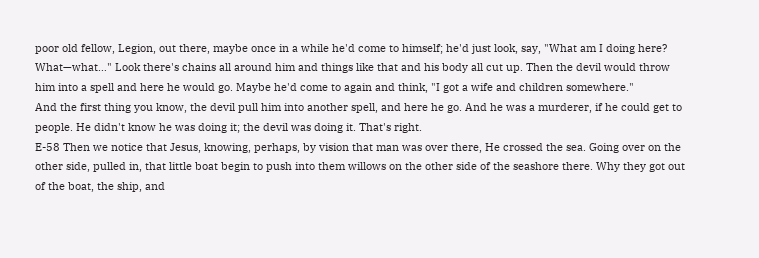poor old fellow, Legion, out there, maybe once in a while he'd come to himself; he'd just look, say, "What am I doing here? What—what…" Look there's chains all around him and things like that and his body all cut up. Then the devil would throw him into a spell and here he would go. Maybe he'd come to again and think, "I got a wife and children somewhere."
And the first thing you know, the devil pull him into another spell, and here he go. And he was a murderer, if he could get to people. He didn't know he was doing it; the devil was doing it. That's right.
E-58 Then we notice that Jesus, knowing, perhaps, by vision that man was over there, He crossed the sea. Going over on the other side, pulled in, that little boat begin to push into them willows on the other side of the seashore there. Why they got out of the boat, the ship, and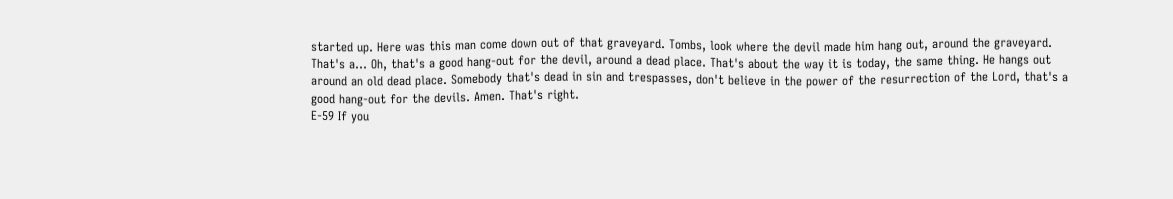started up. Here was this man come down out of that graveyard. Tombs, look where the devil made him hang out, around the graveyard.
That's a… Oh, that's a good hang-out for the devil, around a dead place. That's about the way it is today, the same thing. He hangs out around an old dead place. Somebody that's dead in sin and trespasses, don't believe in the power of the resurrection of the Lord, that's a good hang-out for the devils. Amen. That's right.
E-59 If you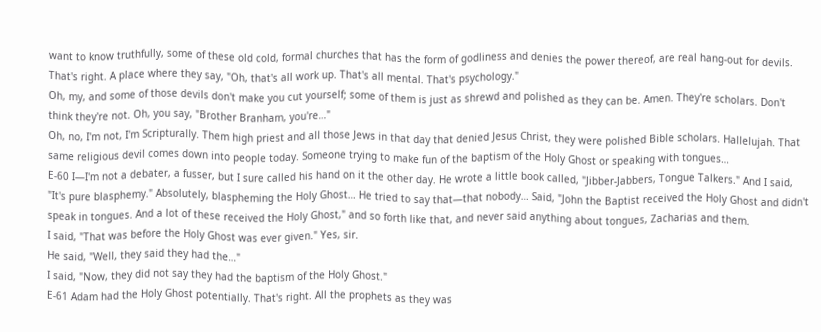want to know truthfully, some of these old cold, formal churches that has the form of godliness and denies the power thereof, are real hang-out for devils. That's right. A place where they say, "Oh, that's all work up. That's all mental. That's psychology."
Oh, my, and some of those devils don't make you cut yourself; some of them is just as shrewd and polished as they can be. Amen. They're scholars. Don't think they're not. Oh, you say, "Brother Branham, you're…"
Oh, no, I'm not, I'm Scripturally. Them high priest and all those Jews in that day that denied Jesus Christ, they were polished Bible scholars. Hallelujah. That same religious devil comes down into people today. Someone trying to make fun of the baptism of the Holy Ghost or speaking with tongues…
E-60 I—I'm not a debater, a fusser, but I sure called his hand on it the other day. He wrote a little book called, "Jibber-Jabbers, Tongue Talkers." And I said, "It's pure blasphemy." Absolutely, blaspheming the Holy Ghost… He tried to say that—that nobody… Said, "John the Baptist received the Holy Ghost and didn't speak in tongues. And a lot of these received the Holy Ghost," and so forth like that, and never said anything about tongues, Zacharias and them.
I said, "That was before the Holy Ghost was ever given." Yes, sir.
He said, "Well, they said they had the…"
I said, "Now, they did not say they had the baptism of the Holy Ghost."
E-61 Adam had the Holy Ghost potentially. That's right. All the prophets as they was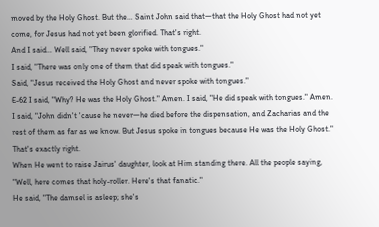moved by the Holy Ghost. But the… Saint John said that—that the Holy Ghost had not yet come, for Jesus had not yet been glorified. That's right.
And I said… Well said, "They never spoke with tongues."
I said, "There was only one of them that did speak with tongues."
Said, "Jesus received the Holy Ghost and never spoke with tongues."
E-62 I said, "Why? He was the Holy Ghost." Amen. I said, "He did speak with tongues." Amen. I said, "John didn't 'cause he never—he died before the dispensation, and Zacharias and the rest of them as far as we know. But Jesus spoke in tongues because He was the Holy Ghost." That's exactly right.
When He went to raise Jairus' daughter, look at Him standing there. All the people saying, "Well, here comes that holy-roller. Here's that fanatic."
He said, "The damsel is asleep; she's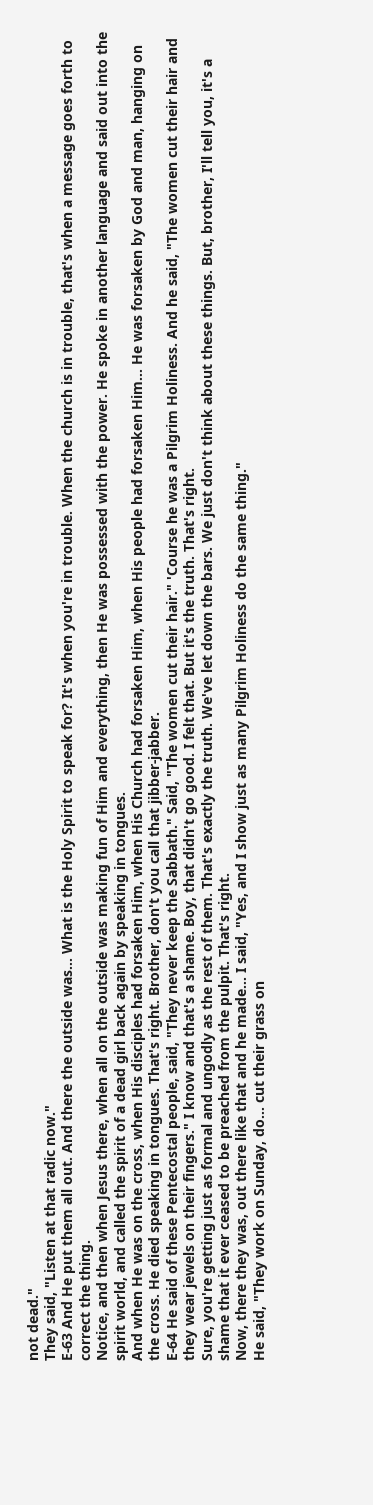not dead."
They said, "Listen at that radic now."
E-63 And He put them all out. And there the outside was… What is the Holy Spirit to speak for? It's when you're in trouble. When the church is in trouble, that's when a message goes forth to correct the thing.
Notice, and then when Jesus there, when all on the outside was making fun of Him and everything, then He was possessed with the power. He spoke in another language and said out into the spirit world, and called the spirit of a dead girl back again by speaking in tongues.
And when He was on the cross, when His disciples had forsaken Him, when His Church had forsaken Him, when His people had forsaken Him… He was forsaken by God and man, hanging on the cross. He died speaking in tongues. That's right. Brother, don't you call that jibber-jabber.
E-64 He said of these Pentecostal people, said, "They never keep the Sabbath." Said, "The women cut their hair." 'Course he was a Pilgrim Holiness. And he said, "The women cut their hair and they wear jewels on their fingers." I know and that's a shame. Boy, that didn't go good. I felt that. But it's the truth. That's right.
Sure, you're getting just as formal and ungodly as the rest of them. That's exactly the truth. We've let down the bars. We just don't think about these things. But, brother, I'll tell you, it's a shame that it ever ceased to be preached from the pulpit. That's right.
Now, there they was, out there like that and he made… I said, "Yes, and I show just as many Pilgrim Holiness do the same thing."
He said, "They work on Sunday, do… cut their grass on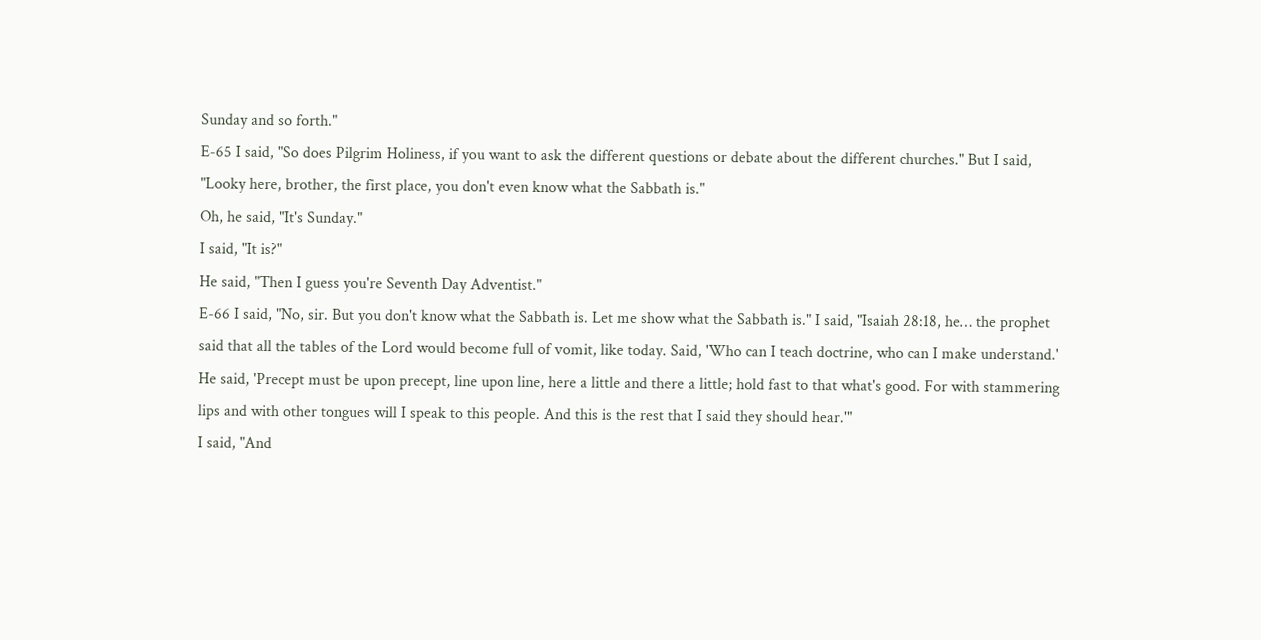Sunday and so forth."
E-65 I said, "So does Pilgrim Holiness, if you want to ask the different questions or debate about the different churches." But I said, "Looky here, brother, the first place, you don't even know what the Sabbath is."
Oh, he said, "It's Sunday."
I said, "It is?"
He said, "Then I guess you're Seventh Day Adventist."
E-66 I said, "No, sir. But you don't know what the Sabbath is. Let me show what the Sabbath is." I said, "Isaiah 28:18, he… the prophet said that all the tables of the Lord would become full of vomit, like today. Said, 'Who can I teach doctrine, who can I make understand.' He said, 'Precept must be upon precept, line upon line, here a little and there a little; hold fast to that what's good. For with stammering lips and with other tongues will I speak to this people. And this is the rest that I said they should hear.'"
I said, "And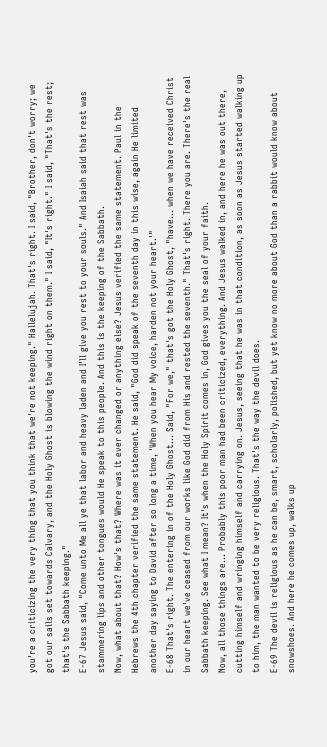you're a criticizing the very thing that you think that we're not keeping." Hallelujah. That's right. I said, "Brother, don't worry; we got our sails set towards Calvary, and the Holy Ghost is blowing the wind right on them." I said, "It's right." I said, "That's the rest; that's the Sabbath keeping."
E-67 Jesus said, "Come unto Me all ye that labor and heavy laden and I'll give you rest to your souls." And Isaiah said that rest was stammering lips and other tongues would He speak to this people. And this is the keeping of the Sabbath.
Now, what about that? How's that? Where was it ever changed or anything else? Jesus verified the same statement. Paul in the Hebrews the 4th chapter verified the same statement. He said, "God did speak of the seventh day in this wise, again He limited another day saying to David after so long a time, 'When you hear My voice, harden not your heart.'"
E-68 That's right. The entering in of the Holy Ghost… Said, "For we," that's got the Holy Ghost, "have… when we have received Christ in our heart we've ceased from our works like God did from His and rested the seventh." That's right. There you are. There's the real Sabbath keeping. See what I mean? It's when the Holy Spirit comes in, God gives you the seal of your faith.
Now, all those things are… Probably this poor man had been criticized, everything. And Jesus walked in, and here he was out there, cutting himself and wringing himself and carrying on. Jesus, seeing that he was in that condition, as soon as Jesus started walking up to him, the man wanted to be very religious. That's the way the devil does.
E-69 The devil is religious as he can be, smart, scholarly, polished, but yet know no more about God than a rabbit would know about snowshoes. And here he comes up, walks up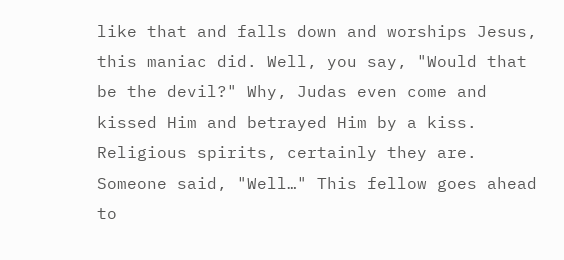like that and falls down and worships Jesus, this maniac did. Well, you say, "Would that be the devil?" Why, Judas even come and kissed Him and betrayed Him by a kiss.
Religious spirits, certainly they are. Someone said, "Well…" This fellow goes ahead to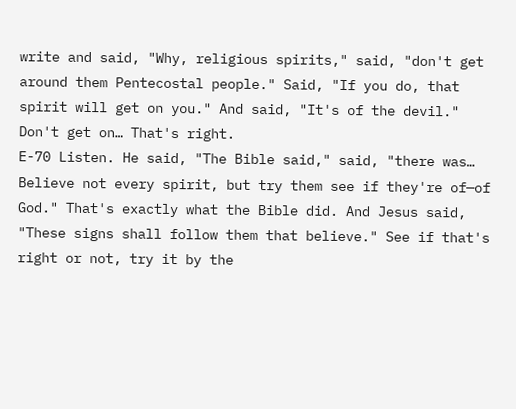write and said, "Why, religious spirits," said, "don't get around them Pentecostal people." Said, "If you do, that spirit will get on you." And said, "It's of the devil." Don't get on… That's right.
E-70 Listen. He said, "The Bible said," said, "there was… Believe not every spirit, but try them see if they're of—of God." That's exactly what the Bible did. And Jesus said, "These signs shall follow them that believe." See if that's right or not, try it by the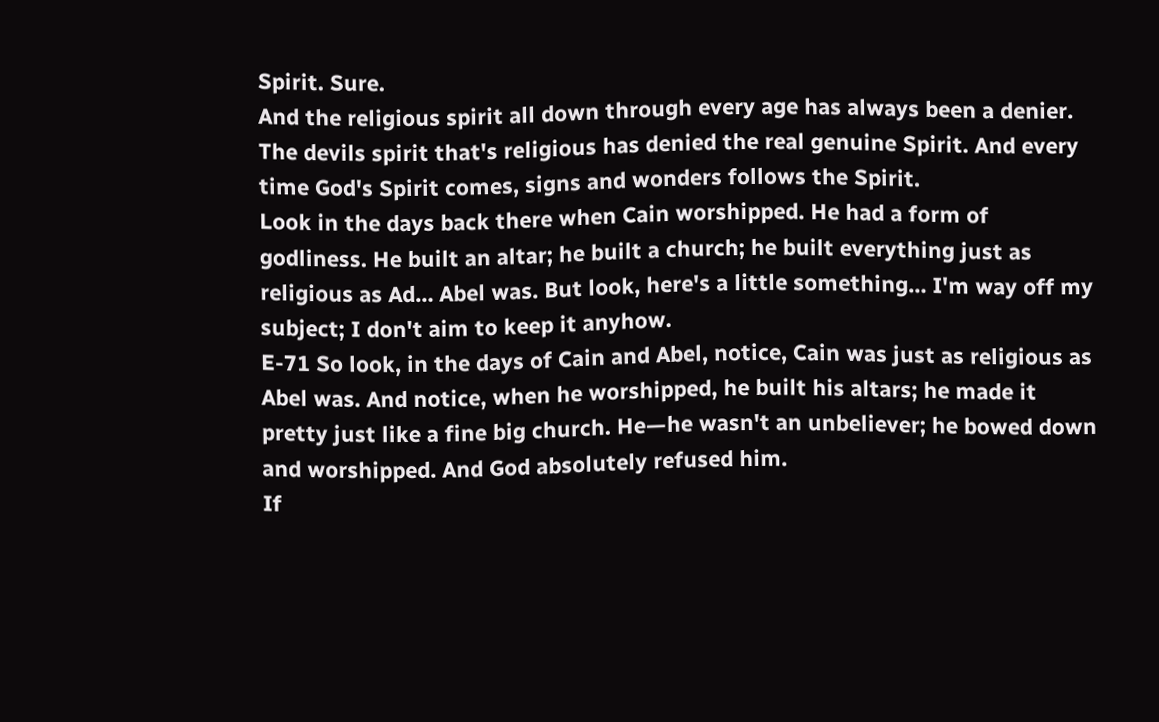Spirit. Sure.
And the religious spirit all down through every age has always been a denier. The devils spirit that's religious has denied the real genuine Spirit. And every time God's Spirit comes, signs and wonders follows the Spirit.
Look in the days back there when Cain worshipped. He had a form of godliness. He built an altar; he built a church; he built everything just as religious as Ad… Abel was. But look, here's a little something… I'm way off my subject; I don't aim to keep it anyhow.
E-71 So look, in the days of Cain and Abel, notice, Cain was just as religious as Abel was. And notice, when he worshipped, he built his altars; he made it pretty just like a fine big church. He—he wasn't an unbeliever; he bowed down and worshipped. And God absolutely refused him.
If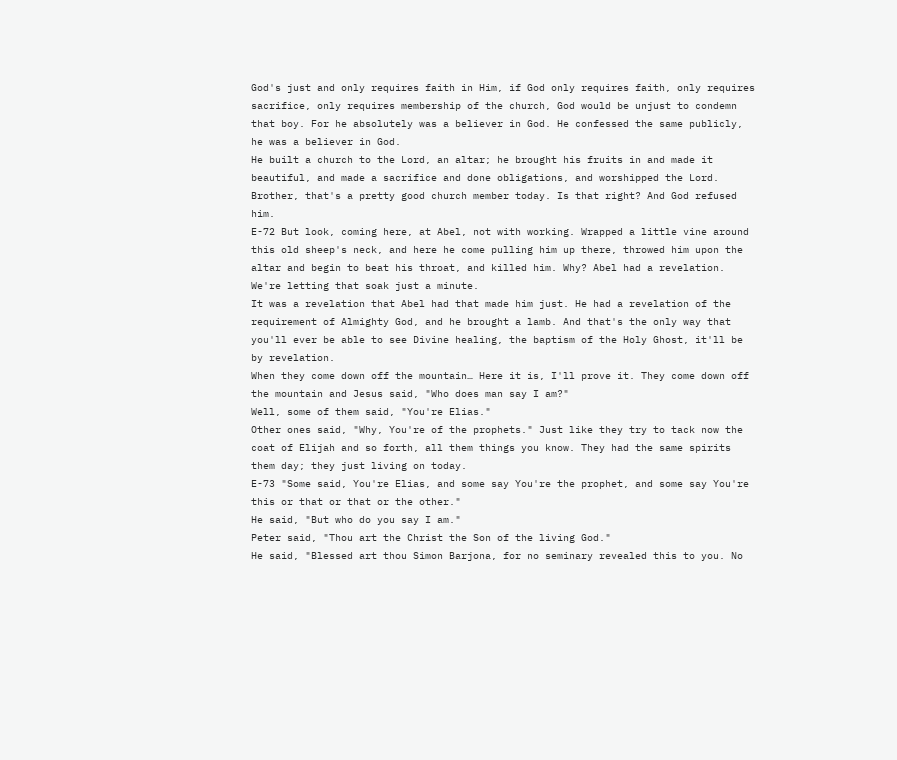God's just and only requires faith in Him, if God only requires faith, only requires sacrifice, only requires membership of the church, God would be unjust to condemn that boy. For he absolutely was a believer in God. He confessed the same publicly, he was a believer in God.
He built a church to the Lord, an altar; he brought his fruits in and made it beautiful, and made a sacrifice and done obligations, and worshipped the Lord. Brother, that's a pretty good church member today. Is that right? And God refused him.
E-72 But look, coming here, at Abel, not with working. Wrapped a little vine around this old sheep's neck, and here he come pulling him up there, throwed him upon the altar and begin to beat his throat, and killed him. Why? Abel had a revelation. We're letting that soak just a minute.
It was a revelation that Abel had that made him just. He had a revelation of the requirement of Almighty God, and he brought a lamb. And that's the only way that you'll ever be able to see Divine healing, the baptism of the Holy Ghost, it'll be by revelation.
When they come down off the mountain… Here it is, I'll prove it. They come down off the mountain and Jesus said, "Who does man say I am?"
Well, some of them said, "You're Elias."
Other ones said, "Why, You're of the prophets." Just like they try to tack now the coat of Elijah and so forth, all them things you know. They had the same spirits them day; they just living on today.
E-73 "Some said, You're Elias, and some say You're the prophet, and some say You're this or that or that or the other."
He said, "But who do you say I am."
Peter said, "Thou art the Christ the Son of the living God."
He said, "Blessed art thou Simon Barjona, for no seminary revealed this to you. No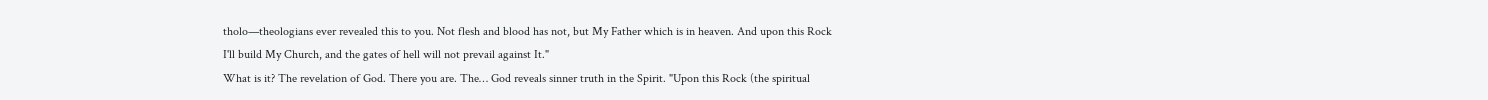tholo—theologians ever revealed this to you. Not flesh and blood has not, but My Father which is in heaven. And upon this Rock I'll build My Church, and the gates of hell will not prevail against It."
What is it? The revelation of God. There you are. The… God reveals sinner truth in the Spirit. "Upon this Rock (the spiritual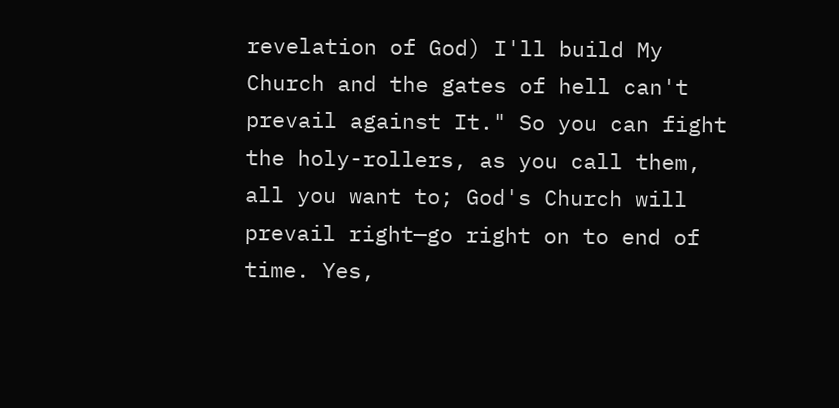revelation of God) I'll build My Church and the gates of hell can't prevail against It." So you can fight the holy-rollers, as you call them, all you want to; God's Church will prevail right—go right on to end of time. Yes,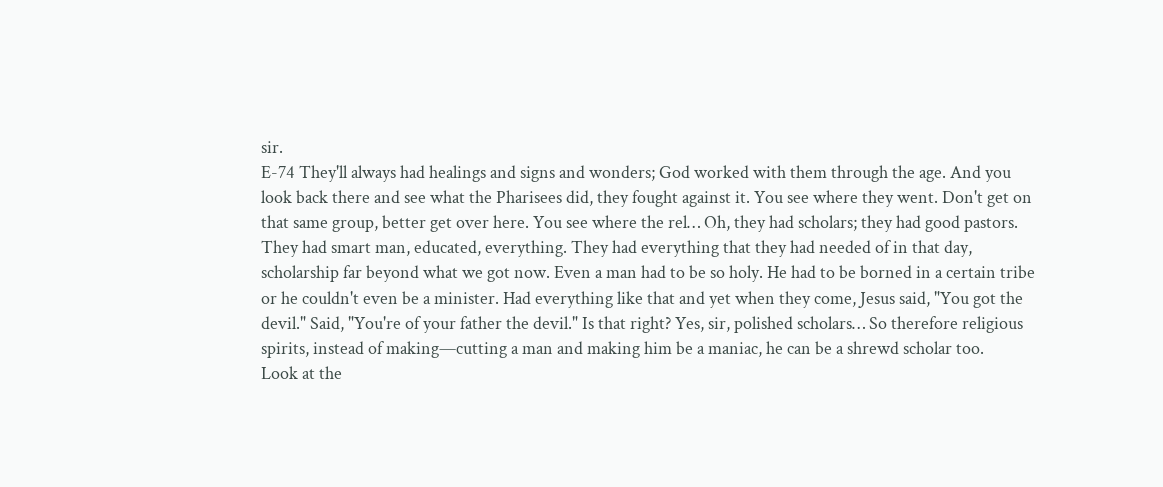sir.
E-74 They'll always had healings and signs and wonders; God worked with them through the age. And you look back there and see what the Pharisees did, they fought against it. You see where they went. Don't get on that same group, better get over here. You see where the rel… Oh, they had scholars; they had good pastors. They had smart man, educated, everything. They had everything that they had needed of in that day, scholarship far beyond what we got now. Even a man had to be so holy. He had to be borned in a certain tribe or he couldn't even be a minister. Had everything like that and yet when they come, Jesus said, "You got the devil." Said, "You're of your father the devil." Is that right? Yes, sir, polished scholars… So therefore religious spirits, instead of making—cutting a man and making him be a maniac, he can be a shrewd scholar too.
Look at the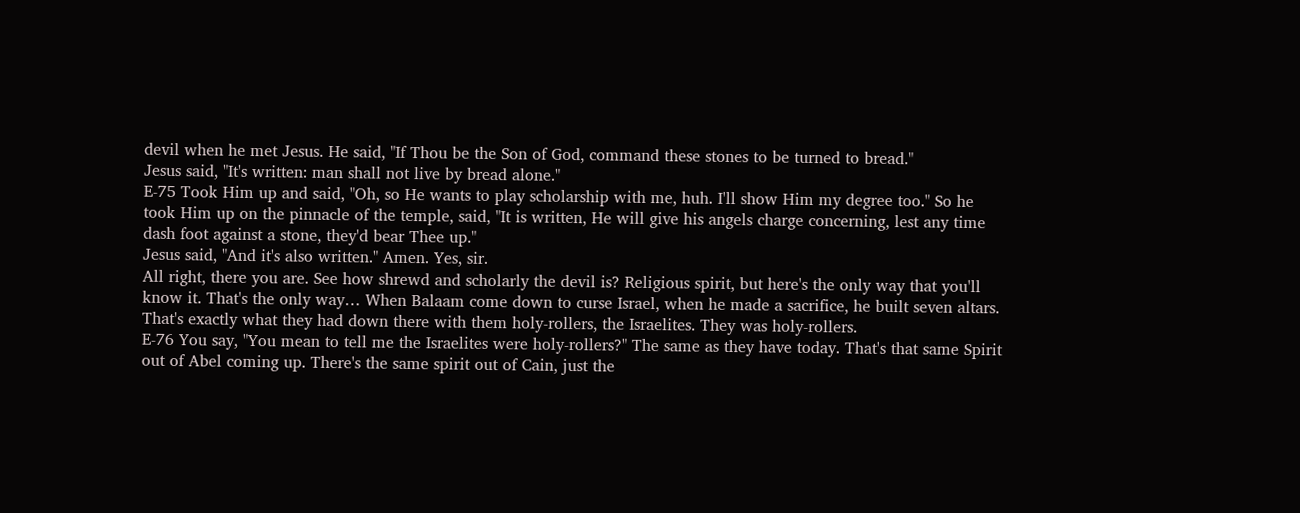devil when he met Jesus. He said, "If Thou be the Son of God, command these stones to be turned to bread."
Jesus said, "It's written: man shall not live by bread alone."
E-75 Took Him up and said, "Oh, so He wants to play scholarship with me, huh. I'll show Him my degree too." So he took Him up on the pinnacle of the temple, said, "It is written, He will give his angels charge concerning, lest any time dash foot against a stone, they'd bear Thee up."
Jesus said, "And it's also written." Amen. Yes, sir.
All right, there you are. See how shrewd and scholarly the devil is? Religious spirit, but here's the only way that you'll know it. That's the only way… When Balaam come down to curse Israel, when he made a sacrifice, he built seven altars. That's exactly what they had down there with them holy-rollers, the Israelites. They was holy-rollers.
E-76 You say, "You mean to tell me the Israelites were holy-rollers?" The same as they have today. That's that same Spirit out of Abel coming up. There's the same spirit out of Cain, just the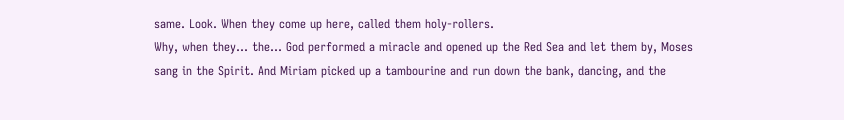same. Look. When they come up here, called them holy-rollers.
Why, when they… the… God performed a miracle and opened up the Red Sea and let them by, Moses sang in the Spirit. And Miriam picked up a tambourine and run down the bank, dancing, and the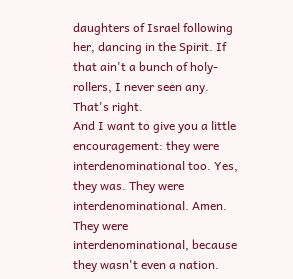daughters of Israel following her, dancing in the Spirit. If that ain't a bunch of holy-rollers, I never seen any. That's right.
And I want to give you a little encouragement: they were interdenominational too. Yes, they was. They were interdenominational. Amen. They were interdenominational, because they wasn't even a nation.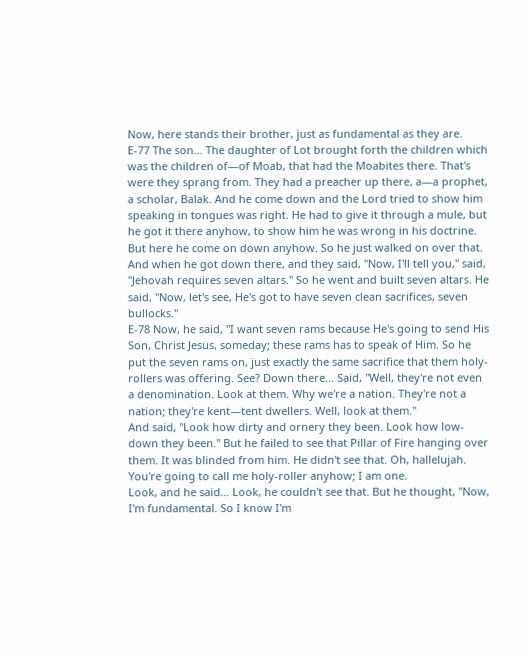Now, here stands their brother, just as fundamental as they are.
E-77 The son… The daughter of Lot brought forth the children which was the children of—of Moab, that had the Moabites there. That's were they sprang from. They had a preacher up there, a—a prophet, a scholar, Balak. And he come down and the Lord tried to show him speaking in tongues was right. He had to give it through a mule, but he got it there anyhow, to show him he was wrong in his doctrine.
But here he come on down anyhow. So he just walked on over that. And when he got down there, and they said, "Now, I'll tell you," said, "Jehovah requires seven altars." So he went and built seven altars. He said, "Now, let's see, He's got to have seven clean sacrifices, seven bullocks."
E-78 Now, he said, "I want seven rams because He's going to send His Son, Christ Jesus, someday; these rams has to speak of Him. So he put the seven rams on, just exactly the same sacrifice that them holy-rollers was offering. See? Down there… Said, "Well, they're not even a denomination. Look at them. Why we're a nation. They're not a nation; they're kent—tent dwellers. Well, look at them."
And said, "Look how dirty and ornery they been. Look how low-down they been." But he failed to see that Pillar of Fire hanging over them. It was blinded from him. He didn't see that. Oh, hallelujah. You're going to call me holy-roller anyhow; I am one.
Look, and he said… Look, he couldn't see that. But he thought, "Now, I'm fundamental. So I know I'm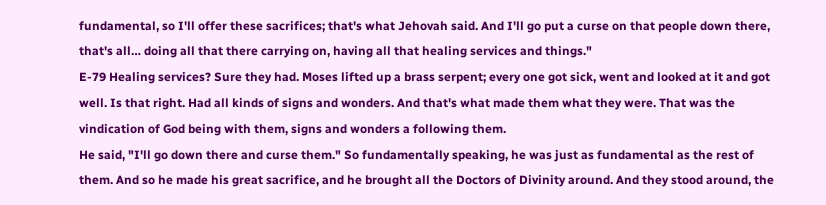fundamental, so I'll offer these sacrifices; that's what Jehovah said. And I'll go put a curse on that people down there, that's all… doing all that there carrying on, having all that healing services and things."
E-79 Healing services? Sure they had. Moses lifted up a brass serpent; every one got sick, went and looked at it and got well. Is that right. Had all kinds of signs and wonders. And that's what made them what they were. That was the vindication of God being with them, signs and wonders a following them.
He said, "I'll go down there and curse them." So fundamentally speaking, he was just as fundamental as the rest of them. And so he made his great sacrifice, and he brought all the Doctors of Divinity around. And they stood around, the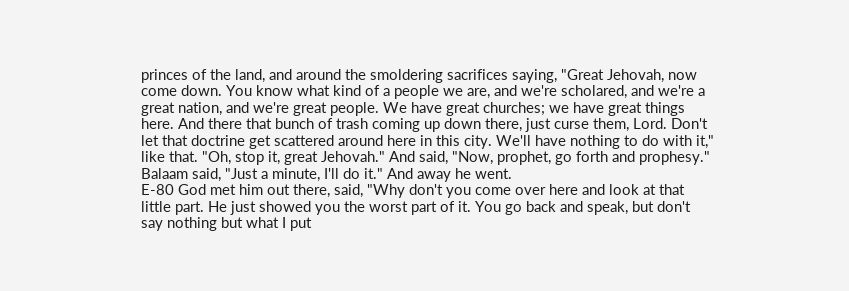princes of the land, and around the smoldering sacrifices saying, "Great Jehovah, now come down. You know what kind of a people we are, and we're scholared, and we're a great nation, and we're great people. We have great churches; we have great things here. And there that bunch of trash coming up down there, just curse them, Lord. Don't let that doctrine get scattered around here in this city. We'll have nothing to do with it," like that. "Oh, stop it, great Jehovah." And said, "Now, prophet, go forth and prophesy."
Balaam said, "Just a minute, I'll do it." And away he went.
E-80 God met him out there, said, "Why don't you come over here and look at that little part. He just showed you the worst part of it. You go back and speak, but don't say nothing but what I put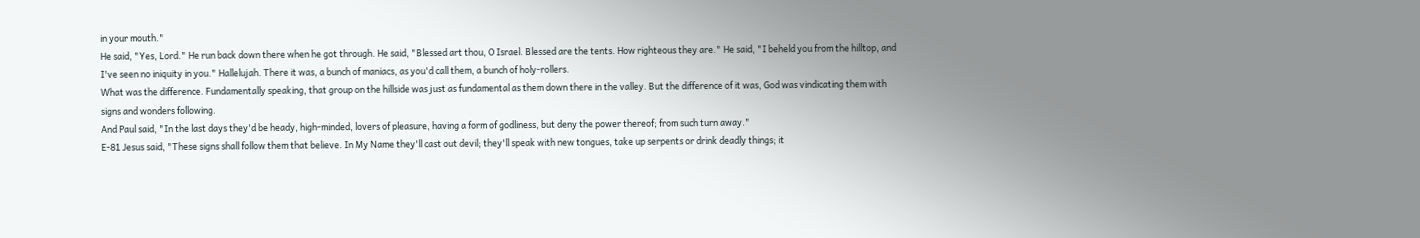in your mouth."
He said, "Yes, Lord." He run back down there when he got through. He said, "Blessed art thou, O Israel. Blessed are the tents. How righteous they are." He said, "I beheld you from the hilltop, and I've seen no iniquity in you." Hallelujah. There it was, a bunch of maniacs, as you'd call them, a bunch of holy-rollers.
What was the difference. Fundamentally speaking, that group on the hillside was just as fundamental as them down there in the valley. But the difference of it was, God was vindicating them with signs and wonders following.
And Paul said, "In the last days they'd be heady, high-minded, lovers of pleasure, having a form of godliness, but deny the power thereof; from such turn away."
E-81 Jesus said, "These signs shall follow them that believe. In My Name they'll cast out devil; they'll speak with new tongues, take up serpents or drink deadly things; it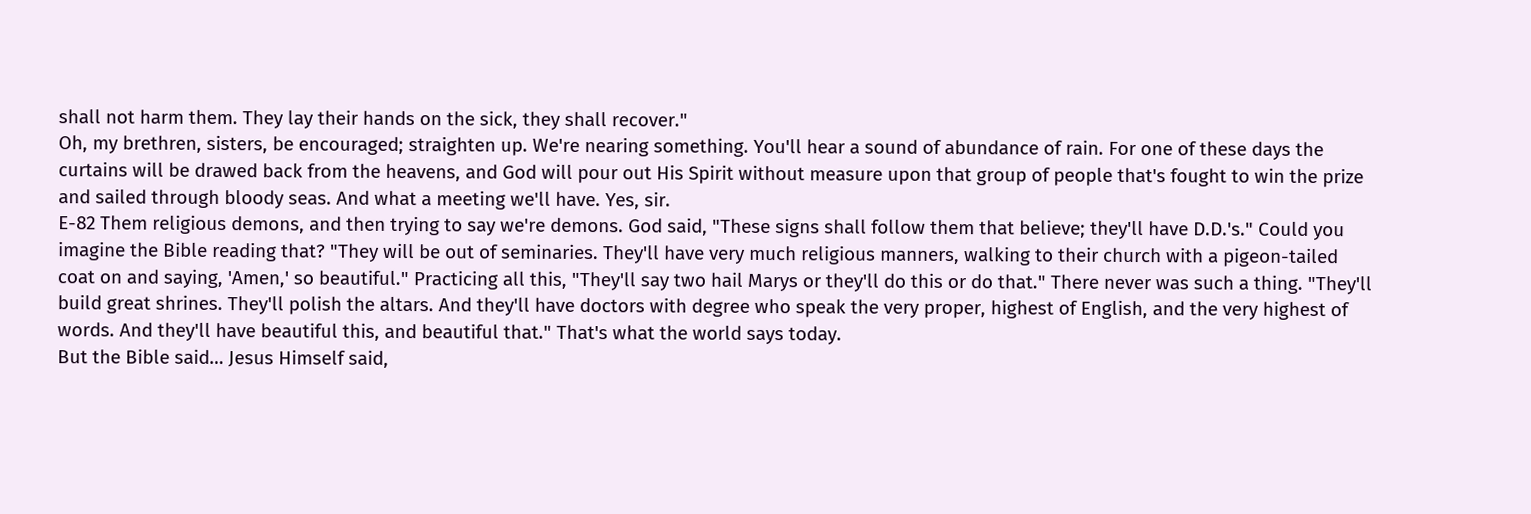shall not harm them. They lay their hands on the sick, they shall recover."
Oh, my brethren, sisters, be encouraged; straighten up. We're nearing something. You'll hear a sound of abundance of rain. For one of these days the curtains will be drawed back from the heavens, and God will pour out His Spirit without measure upon that group of people that's fought to win the prize and sailed through bloody seas. And what a meeting we'll have. Yes, sir.
E-82 Them religious demons, and then trying to say we're demons. God said, "These signs shall follow them that believe; they'll have D.D.'s." Could you imagine the Bible reading that? "They will be out of seminaries. They'll have very much religious manners, walking to their church with a pigeon-tailed coat on and saying, 'Amen,' so beautiful." Practicing all this, "They'll say two hail Marys or they'll do this or do that." There never was such a thing. "They'll build great shrines. They'll polish the altars. And they'll have doctors with degree who speak the very proper, highest of English, and the very highest of words. And they'll have beautiful this, and beautiful that." That's what the world says today.
But the Bible said… Jesus Himself said,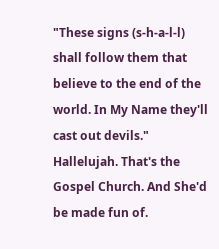"These signs (s-h-a-l-l) shall follow them that believe to the end of the world. In My Name they'll cast out devils." Hallelujah. That's the Gospel Church. And She'd be made fun of.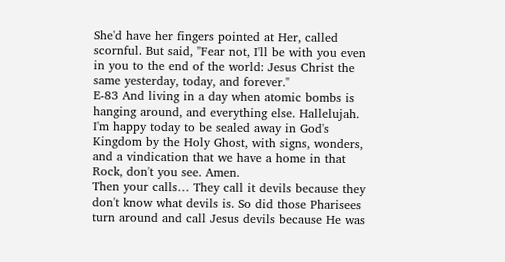She'd have her fingers pointed at Her, called scornful. But said, "Fear not, I'll be with you even in you to the end of the world: Jesus Christ the same yesterday, today, and forever."
E-83 And living in a day when atomic bombs is hanging around, and everything else. Hallelujah. I'm happy today to be sealed away in God's Kingdom by the Holy Ghost, with signs, wonders, and a vindication that we have a home in that Rock, don't you see. Amen.
Then your calls… They call it devils because they don't know what devils is. So did those Pharisees turn around and call Jesus devils because He was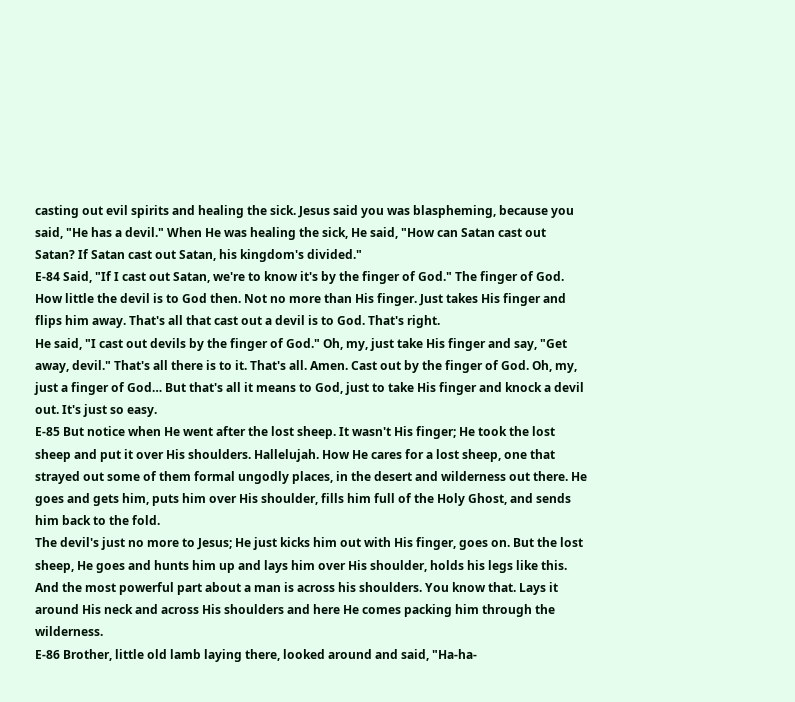casting out evil spirits and healing the sick. Jesus said you was blaspheming, because you said, "He has a devil." When He was healing the sick, He said, "How can Satan cast out Satan? If Satan cast out Satan, his kingdom's divided."
E-84 Said, "If I cast out Satan, we're to know it's by the finger of God." The finger of God. How little the devil is to God then. Not no more than His finger. Just takes His finger and flips him away. That's all that cast out a devil is to God. That's right.
He said, "I cast out devils by the finger of God." Oh, my, just take His finger and say, "Get away, devil." That's all there is to it. That's all. Amen. Cast out by the finger of God. Oh, my, just a finger of God… But that's all it means to God, just to take His finger and knock a devil out. It's just so easy.
E-85 But notice when He went after the lost sheep. It wasn't His finger; He took the lost sheep and put it over His shoulders. Hallelujah. How He cares for a lost sheep, one that strayed out some of them formal ungodly places, in the desert and wilderness out there. He goes and gets him, puts him over His shoulder, fills him full of the Holy Ghost, and sends him back to the fold.
The devil's just no more to Jesus; He just kicks him out with His finger, goes on. But the lost sheep, He goes and hunts him up and lays him over His shoulder, holds his legs like this. And the most powerful part about a man is across his shoulders. You know that. Lays it around His neck and across His shoulders and here He comes packing him through the wilderness.
E-86 Brother, little old lamb laying there, looked around and said, "Ha-ha-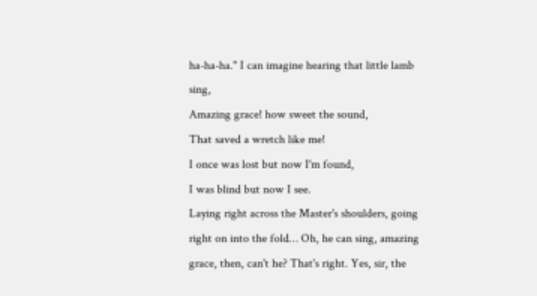ha-ha-ha." I can imagine hearing that little lamb sing,
Amazing grace! how sweet the sound,
That saved a wretch like me!
I once was lost but now I'm found,
I was blind but now I see.
Laying right across the Master's shoulders, going right on into the fold… Oh, he can sing, amazing grace, then, can't he? That's right. Yes, sir, the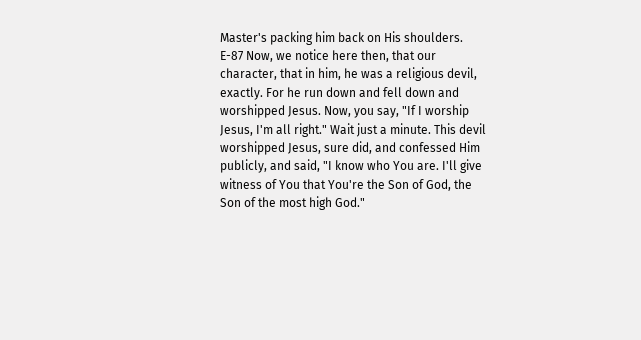Master's packing him back on His shoulders.
E-87 Now, we notice here then, that our character, that in him, he was a religious devil, exactly. For he run down and fell down and worshipped Jesus. Now, you say, "If I worship Jesus, I'm all right." Wait just a minute. This devil worshipped Jesus, sure did, and confessed Him publicly, and said, "I know who You are. I'll give witness of You that You're the Son of God, the Son of the most high God."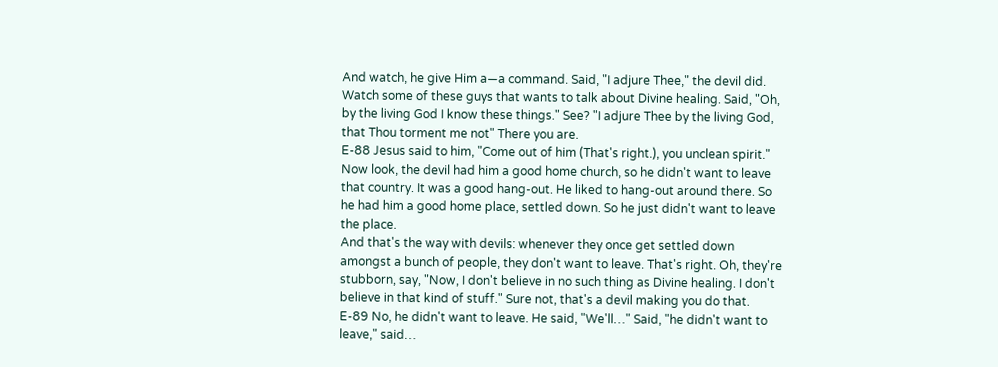And watch, he give Him a—a command. Said, "I adjure Thee," the devil did. Watch some of these guys that wants to talk about Divine healing. Said, "Oh, by the living God I know these things." See? "I adjure Thee by the living God, that Thou torment me not" There you are.
E-88 Jesus said to him, "Come out of him (That's right.), you unclean spirit." Now look, the devil had him a good home church, so he didn't want to leave that country. It was a good hang-out. He liked to hang-out around there. So he had him a good home place, settled down. So he just didn't want to leave the place.
And that's the way with devils: whenever they once get settled down amongst a bunch of people, they don't want to leave. That's right. Oh, they're stubborn, say, "Now, I don't believe in no such thing as Divine healing. I don't believe in that kind of stuff." Sure not, that's a devil making you do that.
E-89 No, he didn't want to leave. He said, "We'll…" Said, "he didn't want to leave," said…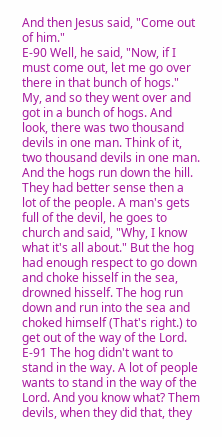And then Jesus said, "Come out of him."
E-90 Well, he said, "Now, if I must come out, let me go over there in that bunch of hogs." My, and so they went over and got in a bunch of hogs. And look, there was two thousand devils in one man. Think of it, two thousand devils in one man.
And the hogs run down the hill. They had better sense then a lot of the people. A man's gets full of the devil, he goes to church and said, "Why, I know what it's all about." But the hog had enough respect to go down and choke hisself in the sea, drowned hisself. The hog run down and run into the sea and choked himself (That's right.) to get out of the way of the Lord.
E-91 The hog didn't want to stand in the way. A lot of people wants to stand in the way of the Lord. And you know what? Them devils, when they did that, they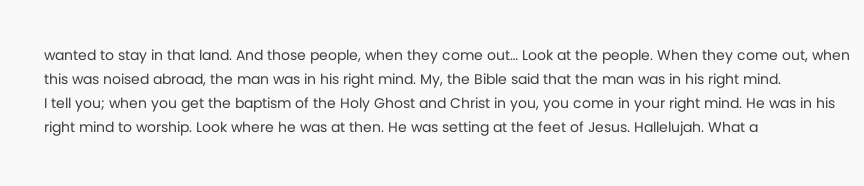wanted to stay in that land. And those people, when they come out… Look at the people. When they come out, when this was noised abroad, the man was in his right mind. My, the Bible said that the man was in his right mind.
I tell you; when you get the baptism of the Holy Ghost and Christ in you, you come in your right mind. He was in his right mind to worship. Look where he was at then. He was setting at the feet of Jesus. Hallelujah. What a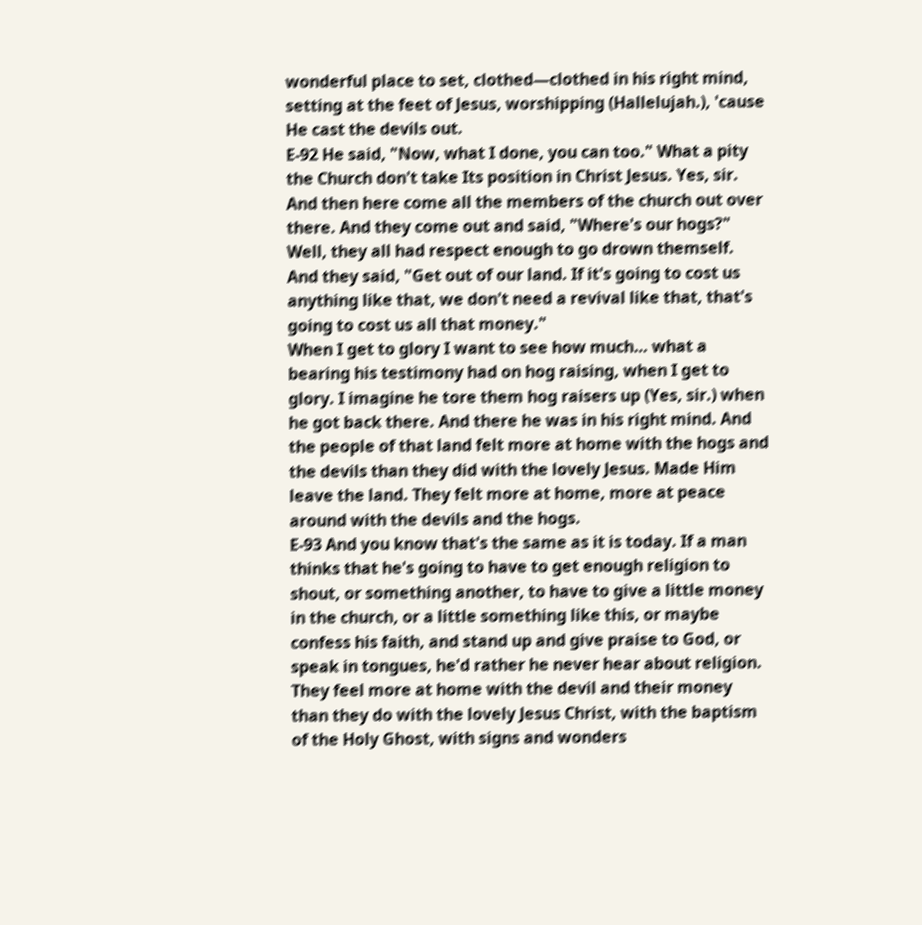wonderful place to set, clothed—clothed in his right mind, setting at the feet of Jesus, worshipping (Hallelujah.), 'cause He cast the devils out.
E-92 He said, "Now, what I done, you can too." What a pity the Church don't take Its position in Christ Jesus. Yes, sir. And then here come all the members of the church out over there. And they come out and said, "Where's our hogs?" Well, they all had respect enough to go drown themself.
And they said, "Get out of our land. If it's going to cost us anything like that, we don't need a revival like that, that's going to cost us all that money."
When I get to glory I want to see how much… what a bearing his testimony had on hog raising, when I get to glory. I imagine he tore them hog raisers up (Yes, sir.) when he got back there. And there he was in his right mind. And the people of that land felt more at home with the hogs and the devils than they did with the lovely Jesus. Made Him leave the land. They felt more at home, more at peace around with the devils and the hogs.
E-93 And you know that's the same as it is today. If a man thinks that he's going to have to get enough religion to shout, or something another, to have to give a little money in the church, or a little something like this, or maybe confess his faith, and stand up and give praise to God, or speak in tongues, he'd rather he never hear about religion.
They feel more at home with the devil and their money than they do with the lovely Jesus Christ, with the baptism of the Holy Ghost, with signs and wonders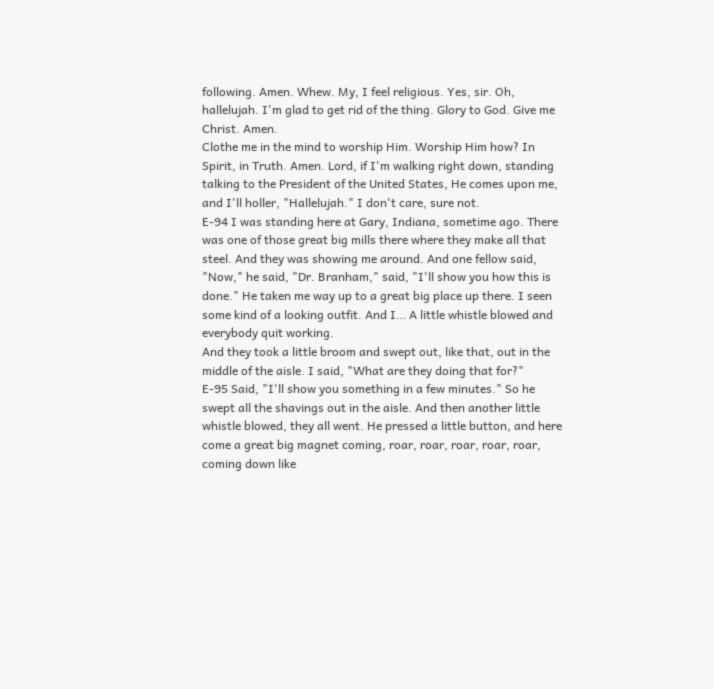following. Amen. Whew. My, I feel religious. Yes, sir. Oh, hallelujah. I'm glad to get rid of the thing. Glory to God. Give me Christ. Amen.
Clothe me in the mind to worship Him. Worship Him how? In Spirit, in Truth. Amen. Lord, if I'm walking right down, standing talking to the President of the United States, He comes upon me, and I'll holler, "Hallelujah." I don't care, sure not.
E-94 I was standing here at Gary, Indiana, sometime ago. There was one of those great big mills there where they make all that steel. And they was showing me around. And one fellow said, "Now," he said, "Dr. Branham," said, "I'll show you how this is done." He taken me way up to a great big place up there. I seen some kind of a looking outfit. And I… A little whistle blowed and everybody quit working.
And they took a little broom and swept out, like that, out in the middle of the aisle. I said, "What are they doing that for?"
E-95 Said, "I'll show you something in a few minutes." So he swept all the shavings out in the aisle. And then another little whistle blowed, they all went. He pressed a little button, and here come a great big magnet coming, roar, roar, roar, roar, roar, coming down like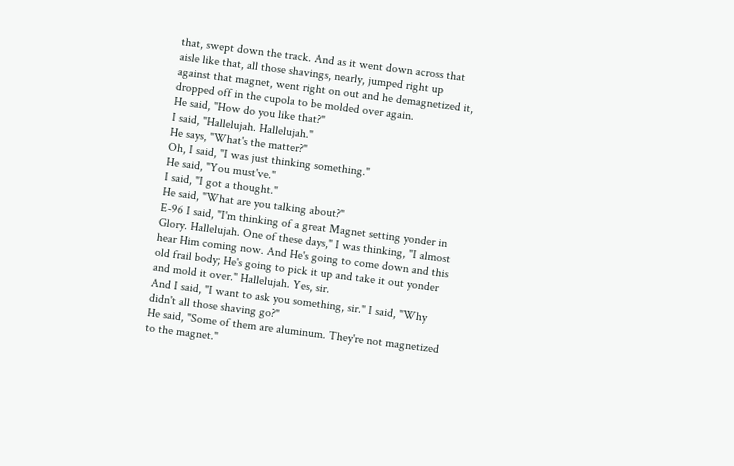that, swept down the track. And as it went down across that aisle like that, all those shavings, nearly, jumped right up against that magnet, went right on out and he demagnetized it, dropped off in the cupola to be molded over again.
He said, "How do you like that?"
I said, "Hallelujah. Hallelujah."
He says, "What's the matter?"
Oh, I said, "I was just thinking something."
He said, "You must've."
I said, "I got a thought."
He said, "What are you talking about?"
E-96 I said, "I'm thinking of a great Magnet setting yonder in Glory. Hallelujah. One of these days," I was thinking, "I almost hear Him coming now. And He's going to come down and this old frail body; He's going to pick it up and take it out yonder and mold it over." Hallelujah. Yes, sir.
And I said, "I want to ask you something, sir." I said, "Why didn't all those shaving go?"
He said, "Some of them are aluminum. They're not magnetized to the magnet."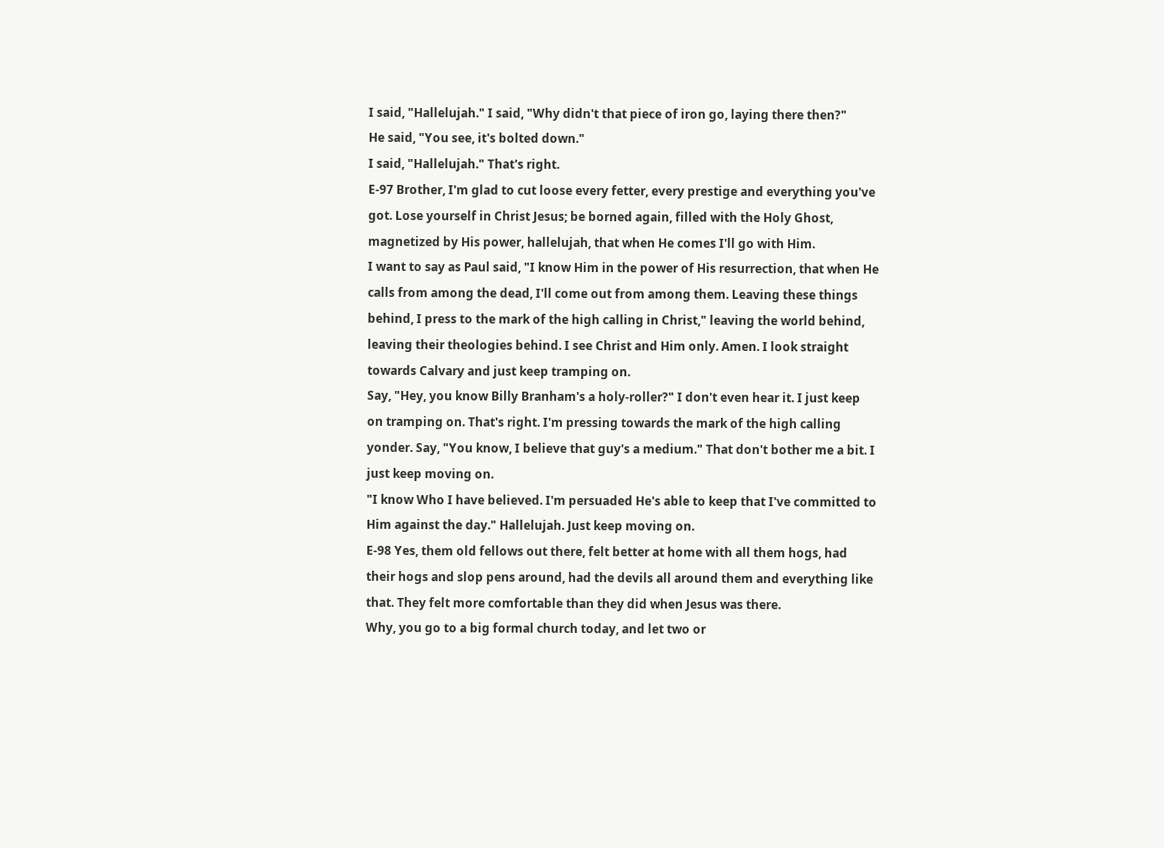I said, "Hallelujah." I said, "Why didn't that piece of iron go, laying there then?"
He said, "You see, it's bolted down."
I said, "Hallelujah." That's right.
E-97 Brother, I'm glad to cut loose every fetter, every prestige and everything you've got. Lose yourself in Christ Jesus; be borned again, filled with the Holy Ghost, magnetized by His power, hallelujah, that when He comes I'll go with Him.
I want to say as Paul said, "I know Him in the power of His resurrection, that when He calls from among the dead, I'll come out from among them. Leaving these things behind, I press to the mark of the high calling in Christ," leaving the world behind, leaving their theologies behind. I see Christ and Him only. Amen. I look straight towards Calvary and just keep tramping on.
Say, "Hey, you know Billy Branham's a holy-roller?" I don't even hear it. I just keep on tramping on. That's right. I'm pressing towards the mark of the high calling yonder. Say, "You know, I believe that guy's a medium." That don't bother me a bit. I just keep moving on.
"I know Who I have believed. I'm persuaded He's able to keep that I've committed to Him against the day." Hallelujah. Just keep moving on.
E-98 Yes, them old fellows out there, felt better at home with all them hogs, had their hogs and slop pens around, had the devils all around them and everything like that. They felt more comfortable than they did when Jesus was there.
Why, you go to a big formal church today, and let two or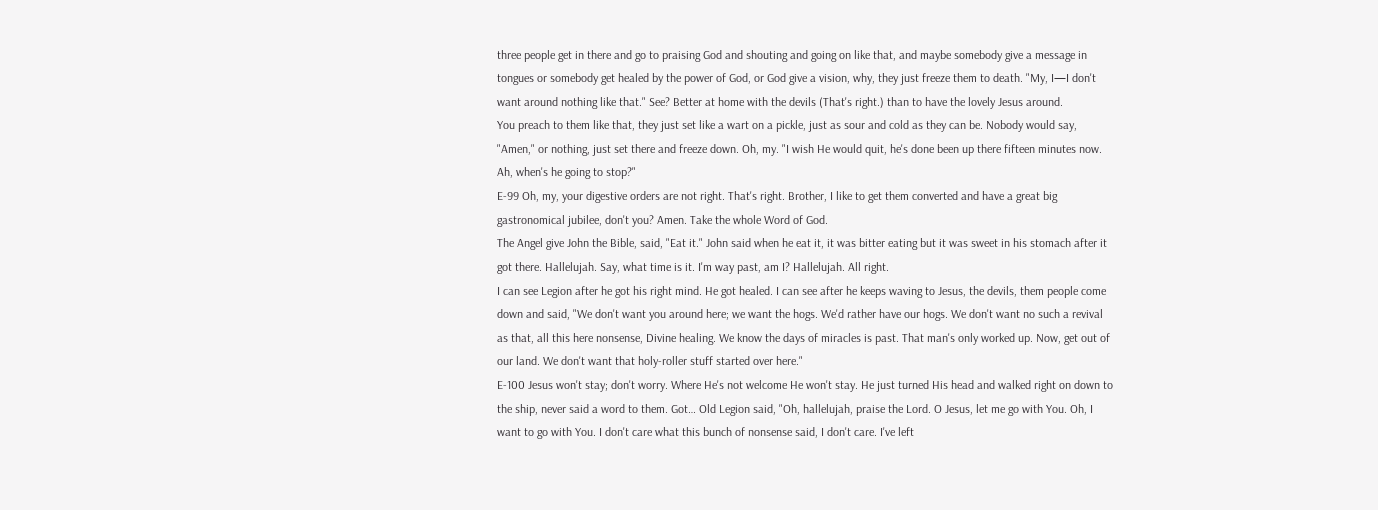three people get in there and go to praising God and shouting and going on like that, and maybe somebody give a message in tongues or somebody get healed by the power of God, or God give a vision, why, they just freeze them to death. "My, I—I don't want around nothing like that." See? Better at home with the devils (That's right.) than to have the lovely Jesus around.
You preach to them like that, they just set like a wart on a pickle, just as sour and cold as they can be. Nobody would say, "Amen," or nothing, just set there and freeze down. Oh, my. "I wish He would quit, he's done been up there fifteen minutes now. Ah, when's he going to stop?"
E-99 Oh, my, your digestive orders are not right. That's right. Brother, I like to get them converted and have a great big gastronomical jubilee, don't you? Amen. Take the whole Word of God.
The Angel give John the Bible, said, "Eat it." John said when he eat it, it was bitter eating but it was sweet in his stomach after it got there. Hallelujah. Say, what time is it. I'm way past, am I? Hallelujah. All right.
I can see Legion after he got his right mind. He got healed. I can see after he keeps waving to Jesus, the devils, them people come down and said, "We don't want you around here; we want the hogs. We'd rather have our hogs. We don't want no such a revival as that, all this here nonsense, Divine healing. We know the days of miracles is past. That man's only worked up. Now, get out of our land. We don't want that holy-roller stuff started over here."
E-100 Jesus won't stay; don't worry. Where He's not welcome He won't stay. He just turned His head and walked right on down to the ship, never said a word to them. Got… Old Legion said, "Oh, hallelujah, praise the Lord. O Jesus, let me go with You. Oh, I want to go with You. I don't care what this bunch of nonsense said, I don't care. I've left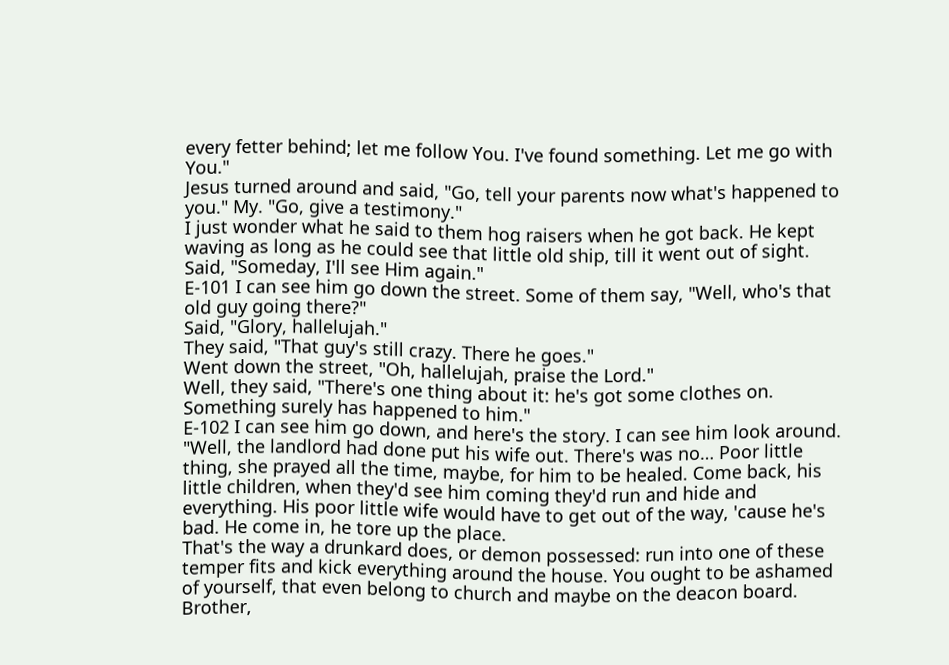every fetter behind; let me follow You. I've found something. Let me go with You."
Jesus turned around and said, "Go, tell your parents now what's happened to you." My. "Go, give a testimony."
I just wonder what he said to them hog raisers when he got back. He kept waving as long as he could see that little old ship, till it went out of sight. Said, "Someday, I'll see Him again."
E-101 I can see him go down the street. Some of them say, "Well, who's that old guy going there?"
Said, "Glory, hallelujah."
They said, "That guy's still crazy. There he goes."
Went down the street, "Oh, hallelujah, praise the Lord."
Well, they said, "There's one thing about it: he's got some clothes on. Something surely has happened to him."
E-102 I can see him go down, and here's the story. I can see him look around. "Well, the landlord had done put his wife out. There's was no… Poor little thing, she prayed all the time, maybe, for him to be healed. Come back, his little children, when they'd see him coming they'd run and hide and everything. His poor little wife would have to get out of the way, 'cause he's bad. He come in, he tore up the place.
That's the way a drunkard does, or demon possessed: run into one of these temper fits and kick everything around the house. You ought to be ashamed of yourself, that even belong to church and maybe on the deacon board. Brother,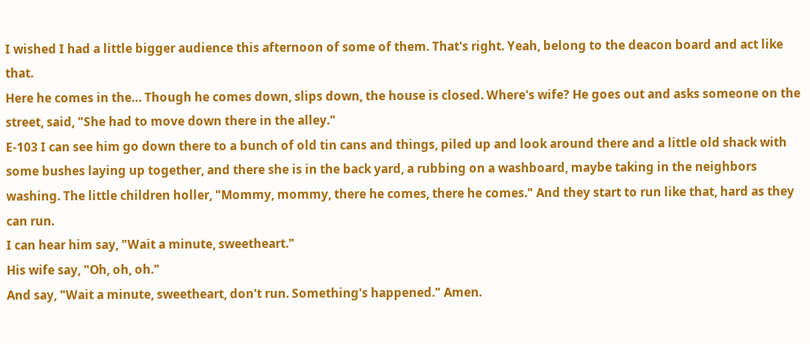I wished I had a little bigger audience this afternoon of some of them. That's right. Yeah, belong to the deacon board and act like that.
Here he comes in the… Though he comes down, slips down, the house is closed. Where's wife? He goes out and asks someone on the street, said, "She had to move down there in the alley."
E-103 I can see him go down there to a bunch of old tin cans and things, piled up and look around there and a little old shack with some bushes laying up together, and there she is in the back yard, a rubbing on a washboard, maybe taking in the neighbors washing. The little children holler, "Mommy, mommy, there he comes, there he comes." And they start to run like that, hard as they can run.
I can hear him say, "Wait a minute, sweetheart."
His wife say, "Oh, oh, oh."
And say, "Wait a minute, sweetheart, don't run. Something's happened." Amen.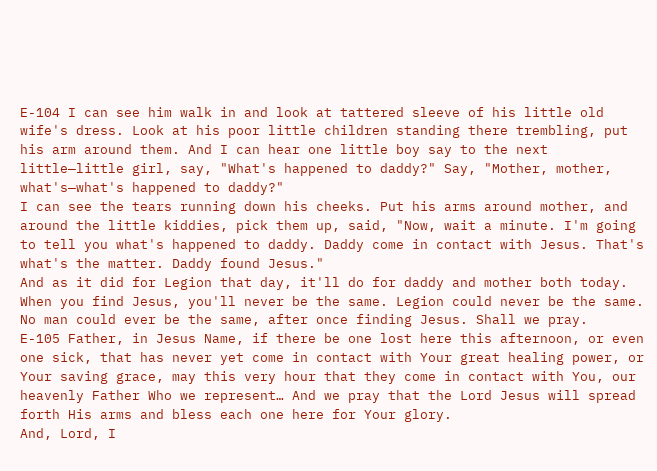E-104 I can see him walk in and look at tattered sleeve of his little old wife's dress. Look at his poor little children standing there trembling, put his arm around them. And I can hear one little boy say to the next little—little girl, say, "What's happened to daddy?" Say, "Mother, mother, what's—what's happened to daddy?"
I can see the tears running down his cheeks. Put his arms around mother, and around the little kiddies, pick them up, said, "Now, wait a minute. I'm going to tell you what's happened to daddy. Daddy come in contact with Jesus. That's what's the matter. Daddy found Jesus."
And as it did for Legion that day, it'll do for daddy and mother both today. When you find Jesus, you'll never be the same. Legion could never be the same. No man could ever be the same, after once finding Jesus. Shall we pray.
E-105 Father, in Jesus Name, if there be one lost here this afternoon, or even one sick, that has never yet come in contact with Your great healing power, or Your saving grace, may this very hour that they come in contact with You, our heavenly Father Who we represent… And we pray that the Lord Jesus will spread forth His arms and bless each one here for Your glory.
And, Lord, I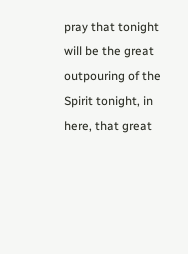pray that tonight will be the great outpouring of the Spirit tonight, in here, that great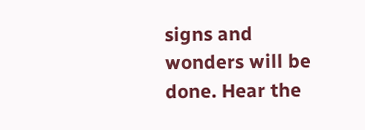signs and wonders will be done. Hear the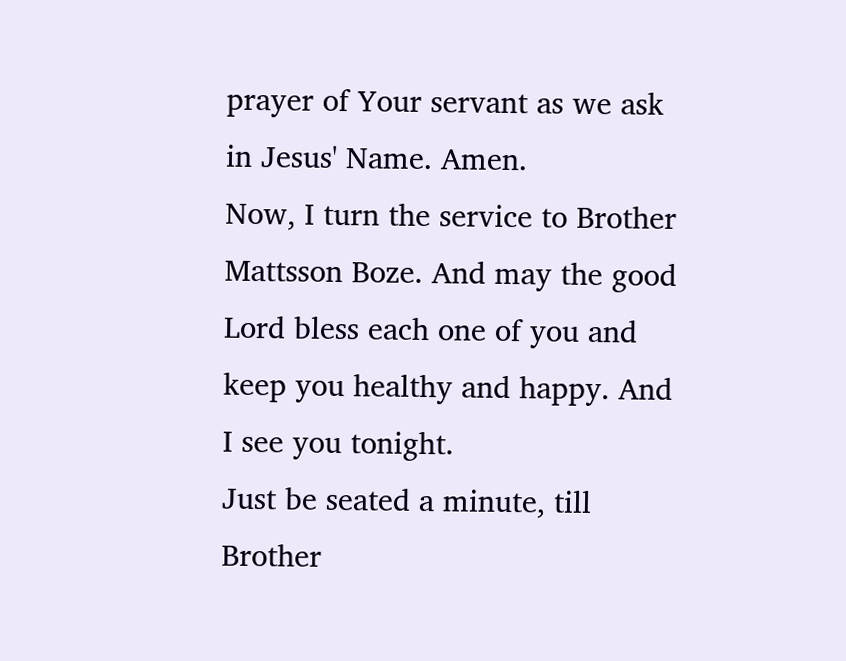prayer of Your servant as we ask in Jesus' Name. Amen.
Now, I turn the service to Brother Mattsson Boze. And may the good Lord bless each one of you and keep you healthy and happy. And I see you tonight.
Just be seated a minute, till Brother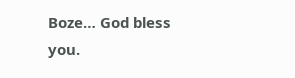Boze… God bless you.